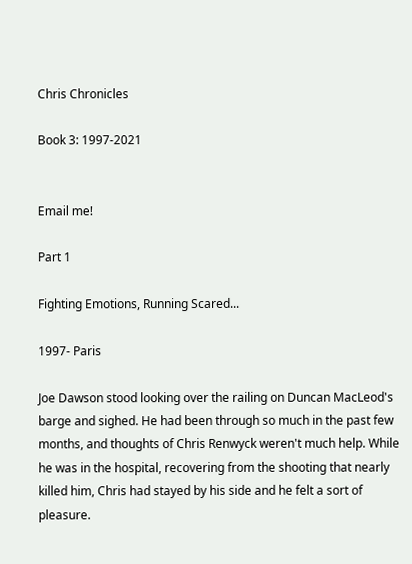Chris Chronicles

Book 3: 1997-2021


Email me!

Part 1

Fighting Emotions, Running Scared...

1997- Paris

Joe Dawson stood looking over the railing on Duncan MacLeod's barge and sighed. He had been through so much in the past few months, and thoughts of Chris Renwyck weren't much help. While he was in the hospital, recovering from the shooting that nearly killed him, Chris had stayed by his side and he felt a sort of pleasure.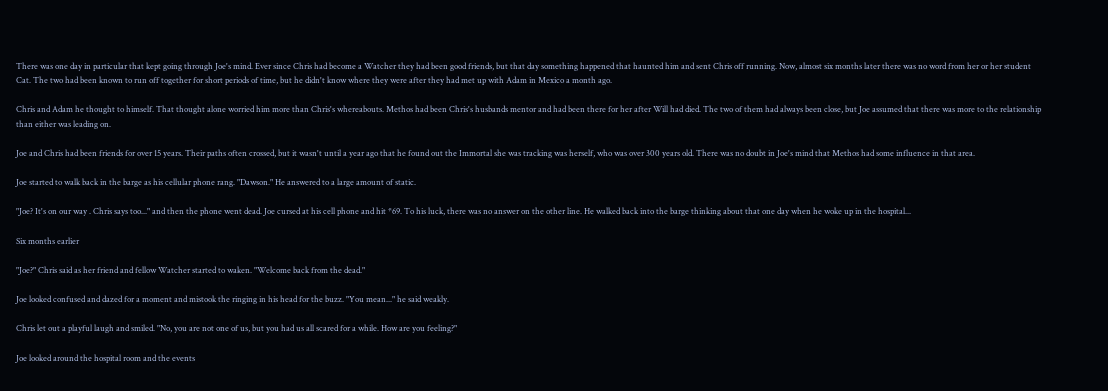There was one day in particular that kept going through Joe's mind. Ever since Chris had become a Watcher they had been good friends, but that day something happened that haunted him and sent Chris off running. Now, almost six months later there was no word from her or her student Cat. The two had been known to run off together for short periods of time, but he didn't know where they were after they had met up with Adam in Mexico a month ago.

Chris and Adam he thought to himself. That thought alone worried him more than Chris's whereabouts. Methos had been Chris's husbands mentor and had been there for her after Will had died. The two of them had always been close, but Joe assumed that there was more to the relationship than either was leading on.

Joe and Chris had been friends for over 15 years. Their paths often crossed, but it wasn't until a year ago that he found out the Immortal she was tracking was herself, who was over 300 years old. There was no doubt in Joe's mind that Methos had some influence in that area.

Joe started to walk back in the barge as his cellular phone rang. "Dawson." He answered to a large amount of static.

"Joe? It's on our way . Chris says too..." and then the phone went dead. Joe cursed at his cell phone and hit *69. To his luck, there was no answer on the other line. He walked back into the barge thinking about that one day when he woke up in the hospital...

Six months earlier

"Joe?" Chris said as her friend and fellow Watcher started to waken. "Welcome back from the dead."

Joe looked confused and dazed for a moment and mistook the ringing in his head for the buzz. "You mean..." he said weakly.

Chris let out a playful laugh and smiled. "No, you are not one of us, but you had us all scared for a while. How are you feeling?"

Joe looked around the hospital room and the events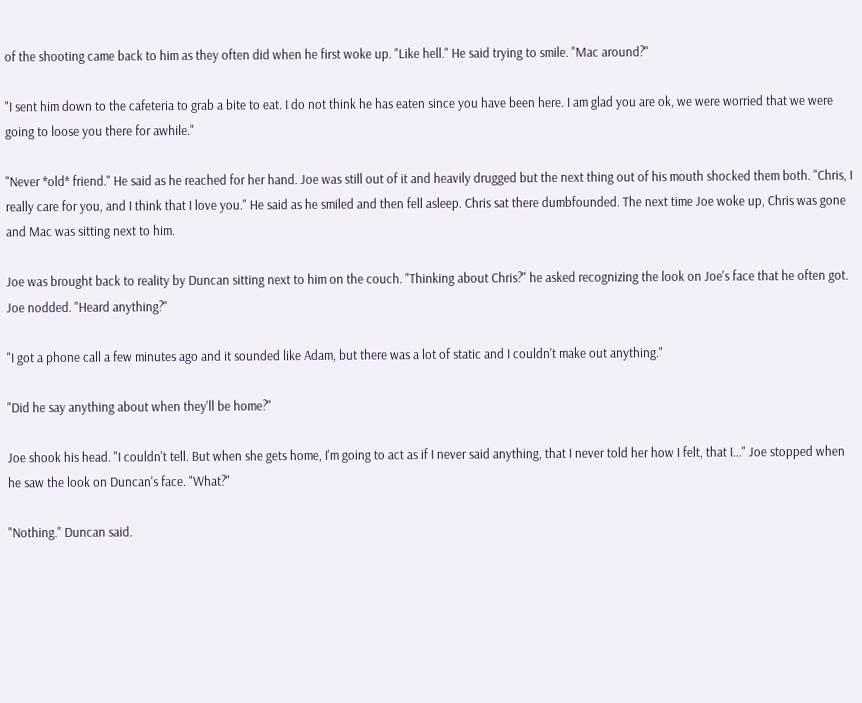of the shooting came back to him as they often did when he first woke up. "Like hell." He said trying to smile. "Mac around?"

"I sent him down to the cafeteria to grab a bite to eat. I do not think he has eaten since you have been here. I am glad you are ok, we were worried that we were going to loose you there for awhile."

"Never *old* friend." He said as he reached for her hand. Joe was still out of it and heavily drugged but the next thing out of his mouth shocked them both. "Chris, I really care for you, and I think that I love you." He said as he smiled and then fell asleep. Chris sat there dumbfounded. The next time Joe woke up, Chris was gone and Mac was sitting next to him.

Joe was brought back to reality by Duncan sitting next to him on the couch. "Thinking about Chris?" he asked recognizing the look on Joe's face that he often got. Joe nodded. "Heard anything?"

"I got a phone call a few minutes ago and it sounded like Adam, but there was a lot of static and I couldn't make out anything."

"Did he say anything about when they'll be home?"

Joe shook his head. "I couldn't tell. But when she gets home, I'm going to act as if I never said anything, that I never told her how I felt, that I..." Joe stopped when he saw the look on Duncan's face. "What?"

"Nothing." Duncan said.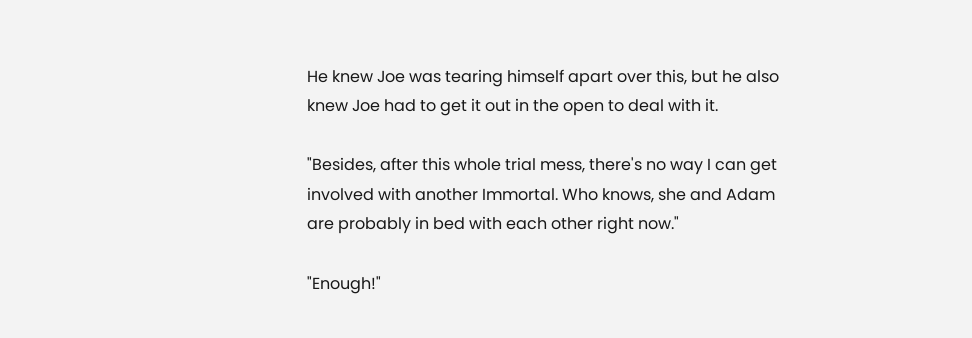He knew Joe was tearing himself apart over this, but he also knew Joe had to get it out in the open to deal with it.

"Besides, after this whole trial mess, there's no way I can get involved with another Immortal. Who knows, she and Adam are probably in bed with each other right now."

"Enough!"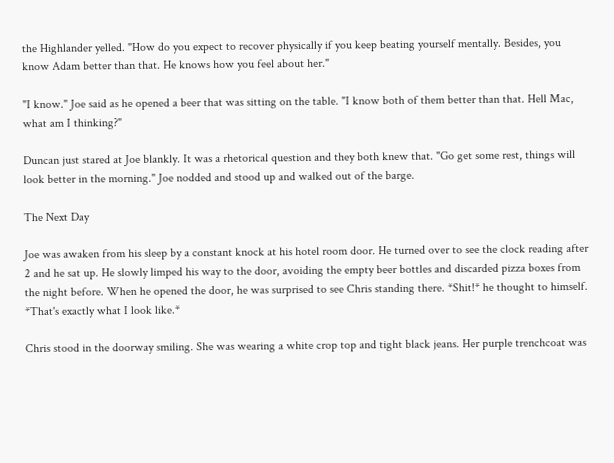the Highlander yelled. "How do you expect to recover physically if you keep beating yourself mentally. Besides, you know Adam better than that. He knows how you feel about her."

"I know." Joe said as he opened a beer that was sitting on the table. "I know both of them better than that. Hell Mac, what am I thinking?"

Duncan just stared at Joe blankly. It was a rhetorical question and they both knew that. "Go get some rest, things will look better in the morning." Joe nodded and stood up and walked out of the barge.

The Next Day

Joe was awaken from his sleep by a constant knock at his hotel room door. He turned over to see the clock reading after 2 and he sat up. He slowly limped his way to the door, avoiding the empty beer bottles and discarded pizza boxes from the night before. When he opened the door, he was surprised to see Chris standing there. *Shit!* he thought to himself. *That's exactly what I look like.*

Chris stood in the doorway smiling. She was wearing a white crop top and tight black jeans. Her purple trenchcoat was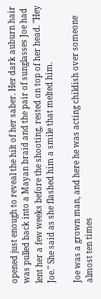opened just enough to reveal the hilt of her saber. Her dark auburn hair was pulled back into a Mayan braid and the pair of sunglasses Joe had lent her a few weeks before the shooting, rested on top of her head. "Hey Joe." She said as she flashed him a smile that melted him.

Joe was a grown man, and here he was acting childish over someone almost ten times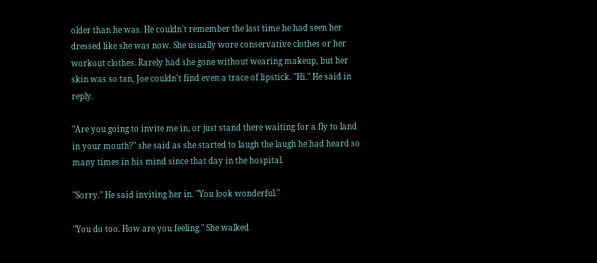older than he was. He couldn't remember the last time he had seen her dressed like she was now. She usually wore conservative clothes or her workout clothes. Rarely had she gone without wearing makeup, but her skin was so tan, Joe couldn't find even a trace of lipstick. "Hi." He said in reply.

"Are you going to invite me in, or just stand there waiting for a fly to land in your mouth?" she said as she started to laugh the laugh he had heard so many times in his mind since that day in the hospital.

"Sorry." He said inviting her in. "You look wonderful."

"You do too. How are you feeling." She walked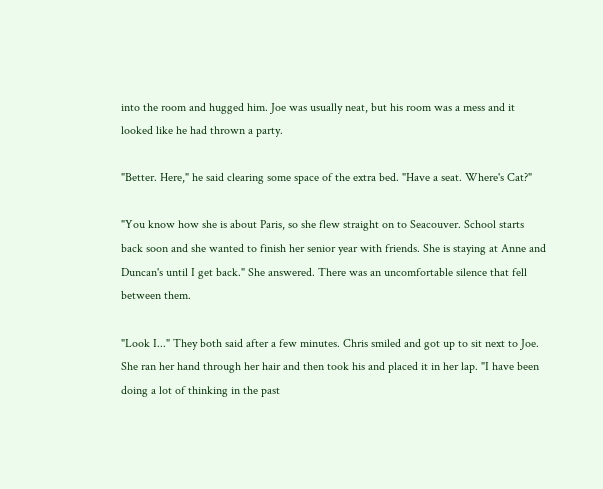into the room and hugged him. Joe was usually neat, but his room was a mess and it looked like he had thrown a party.

"Better. Here," he said clearing some space of the extra bed. "Have a seat. Where's Cat?"

"You know how she is about Paris, so she flew straight on to Seacouver. School starts back soon and she wanted to finish her senior year with friends. She is staying at Anne and Duncan's until I get back." She answered. There was an uncomfortable silence that fell between them.

"Look I..." They both said after a few minutes. Chris smiled and got up to sit next to Joe. She ran her hand through her hair and then took his and placed it in her lap. "I have been doing a lot of thinking in the past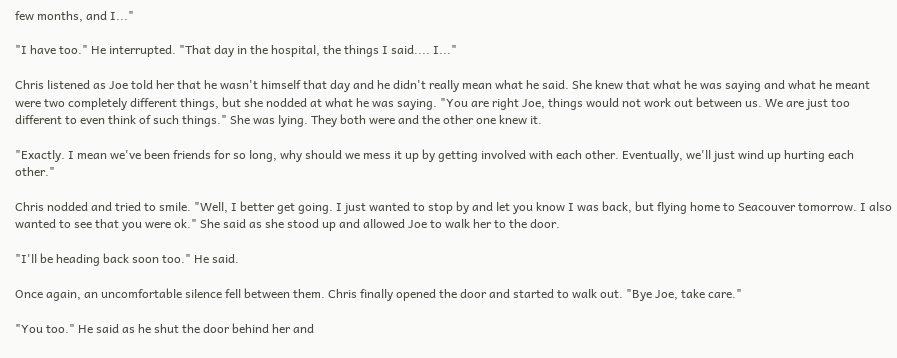few months, and I..."

"I have too." He interrupted. "That day in the hospital, the things I said.... I..."

Chris listened as Joe told her that he wasn't himself that day and he didn't really mean what he said. She knew that what he was saying and what he meant were two completely different things, but she nodded at what he was saying. "You are right Joe, things would not work out between us. We are just too different to even think of such things." She was lying. They both were and the other one knew it.

"Exactly. I mean we've been friends for so long, why should we mess it up by getting involved with each other. Eventually, we'll just wind up hurting each other."

Chris nodded and tried to smile. "Well, I better get going. I just wanted to stop by and let you know I was back, but flying home to Seacouver tomorrow. I also wanted to see that you were ok." She said as she stood up and allowed Joe to walk her to the door.

"I'll be heading back soon too." He said.

Once again, an uncomfortable silence fell between them. Chris finally opened the door and started to walk out. "Bye Joe, take care."

"You too." He said as he shut the door behind her and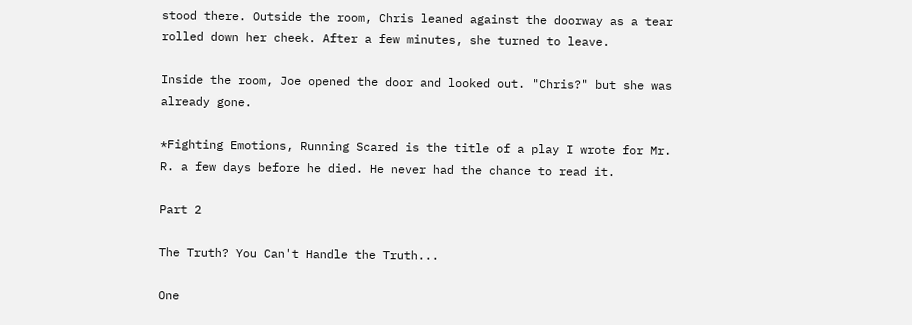stood there. Outside the room, Chris leaned against the doorway as a tear rolled down her cheek. After a few minutes, she turned to leave.

Inside the room, Joe opened the door and looked out. "Chris?" but she was already gone.

*Fighting Emotions, Running Scared is the title of a play I wrote for Mr. R. a few days before he died. He never had the chance to read it.

Part 2

The Truth? You Can't Handle the Truth...

One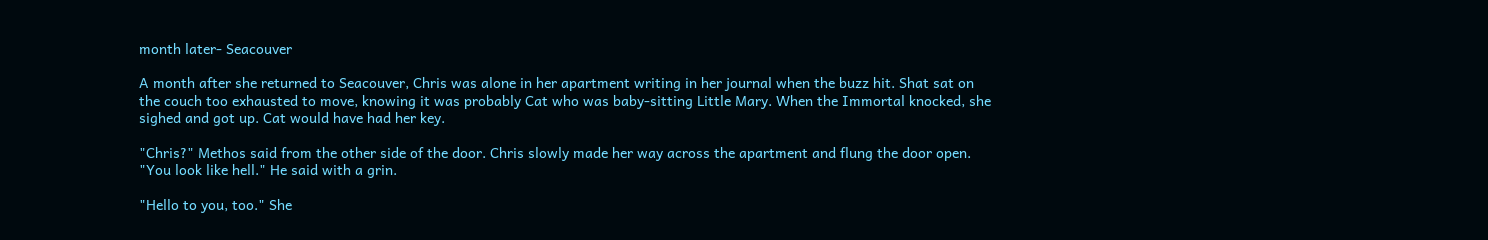month later- Seacouver

A month after she returned to Seacouver, Chris was alone in her apartment writing in her journal when the buzz hit. Shat sat on the couch too exhausted to move, knowing it was probably Cat who was baby-sitting Little Mary. When the Immortal knocked, she sighed and got up. Cat would have had her key.

"Chris?" Methos said from the other side of the door. Chris slowly made her way across the apartment and flung the door open. "You look like hell." He said with a grin.

"Hello to you, too." She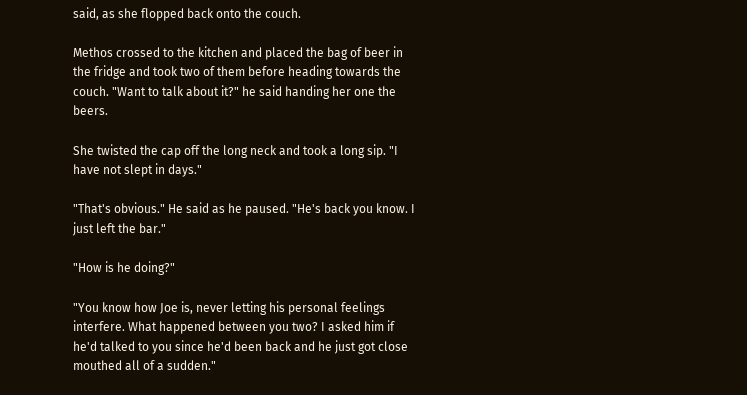said, as she flopped back onto the couch.

Methos crossed to the kitchen and placed the bag of beer in the fridge and took two of them before heading towards the couch. "Want to talk about it?" he said handing her one the beers.

She twisted the cap off the long neck and took a long sip. "I have not slept in days."

"That's obvious." He said as he paused. "He's back you know. I just left the bar."

"How is he doing?"

"You know how Joe is, never letting his personal feelings interfere. What happened between you two? I asked him if he'd talked to you since he'd been back and he just got close mouthed all of a sudden."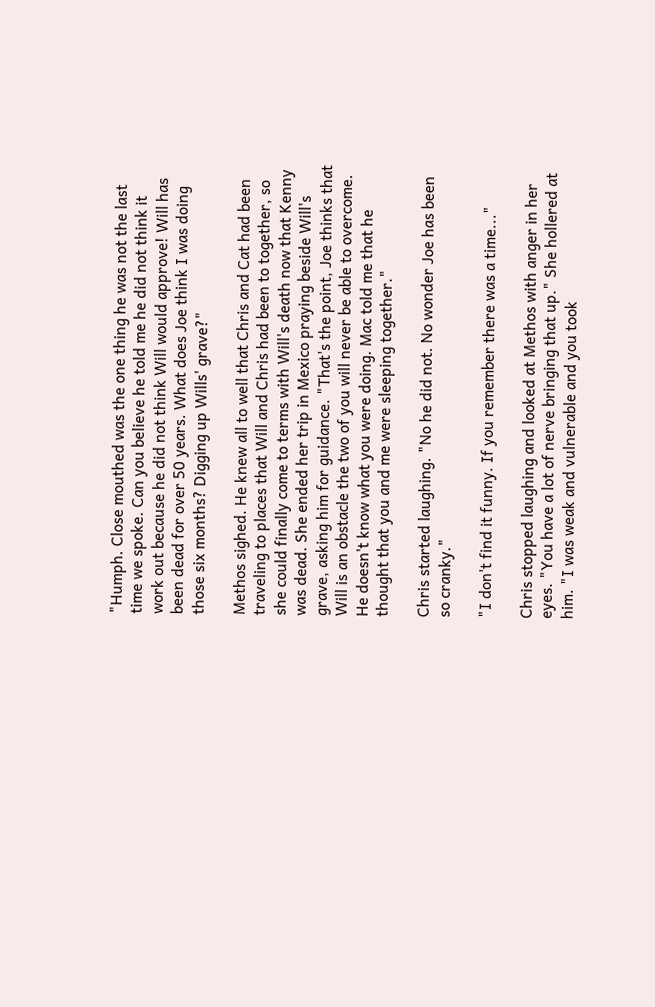"Humph. Close mouthed was the one thing he was not the last time we spoke. Can you believe he told me he did not think it work out because he did not think Will would approve! Will has been dead for over 50 years. What does Joe think I was doing those six months? Digging up Wills' grave?"

Methos sighed. He knew all to well that Chris and Cat had been traveling to places that Will and Chris had been to together, so she could finally come to terms with Will's death now that Kenny was dead. She ended her trip in Mexico praying beside Will's grave, asking him for guidance. "That's the point, Joe thinks that Will is an obstacle the two of you will never be able to overcome. He doesn't know what you were doing. Mac told me that he thought that you and me were sleeping together."

Chris started laughing. "No he did not. No wonder Joe has been so cranky."

"I don't find it funny. If you remember there was a time..."

Chris stopped laughing and looked at Methos with anger in her eyes. "You have a lot of nerve bringing that up." She hollered at him. "I was weak and vulnerable and you took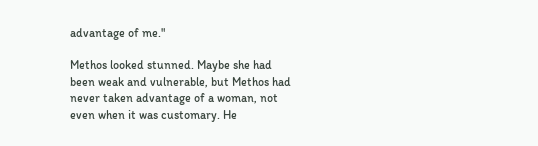advantage of me."

Methos looked stunned. Maybe she had been weak and vulnerable, but Methos had never taken advantage of a woman, not even when it was customary. He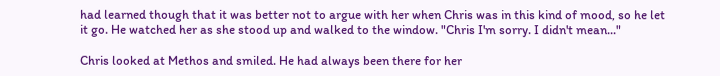had learned though that it was better not to argue with her when Chris was in this kind of mood, so he let it go. He watched her as she stood up and walked to the window. "Chris I'm sorry. I didn't mean..."

Chris looked at Methos and smiled. He had always been there for her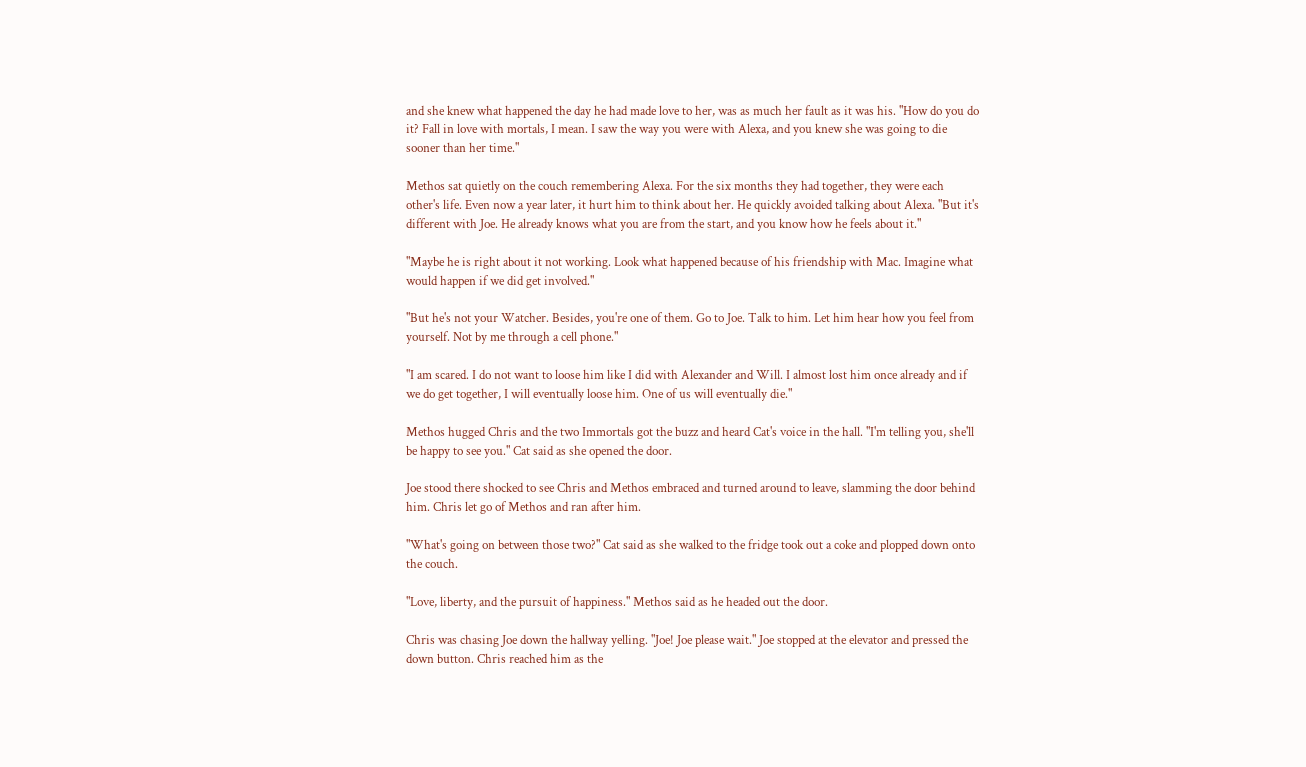and she knew what happened the day he had made love to her, was as much her fault as it was his. "How do you do it? Fall in love with mortals, I mean. I saw the way you were with Alexa, and you knew she was going to die sooner than her time."

Methos sat quietly on the couch remembering Alexa. For the six months they had together, they were each other's life. Even now a year later, it hurt him to think about her. He quickly avoided talking about Alexa. "But it's different with Joe. He already knows what you are from the start, and you know how he feels about it."

"Maybe he is right about it not working. Look what happened because of his friendship with Mac. Imagine what would happen if we did get involved."

"But he's not your Watcher. Besides, you're one of them. Go to Joe. Talk to him. Let him hear how you feel from yourself. Not by me through a cell phone."

"I am scared. I do not want to loose him like I did with Alexander and Will. I almost lost him once already and if we do get together, I will eventually loose him. One of us will eventually die."

Methos hugged Chris and the two Immortals got the buzz and heard Cat's voice in the hall. "I'm telling you, she'll be happy to see you." Cat said as she opened the door.

Joe stood there shocked to see Chris and Methos embraced and turned around to leave, slamming the door behind him. Chris let go of Methos and ran after him.

"What's going on between those two?" Cat said as she walked to the fridge took out a coke and plopped down onto the couch.

"Love, liberty, and the pursuit of happiness." Methos said as he headed out the door.

Chris was chasing Joe down the hallway yelling. "Joe! Joe please wait." Joe stopped at the elevator and pressed the down button. Chris reached him as the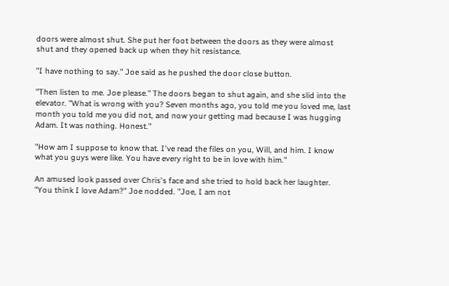doors were almost shut. She put her foot between the doors as they were almost shut and they opened back up when they hit resistance.

"I have nothing to say." Joe said as he pushed the door close button.

"Then listen to me. Joe please." The doors began to shut again, and she slid into the elevator. "What is wrong with you? Seven months ago, you told me you loved me, last month you told me you did not, and now your getting mad because I was hugging Adam. It was nothing. Honest."

"How am I suppose to know that. I've read the files on you, Will, and him. I know what you guys were like. You have every right to be in love with him."

An amused look passed over Chris's face and she tried to hold back her laughter. "You think I love Adam?" Joe nodded. "Joe, I am not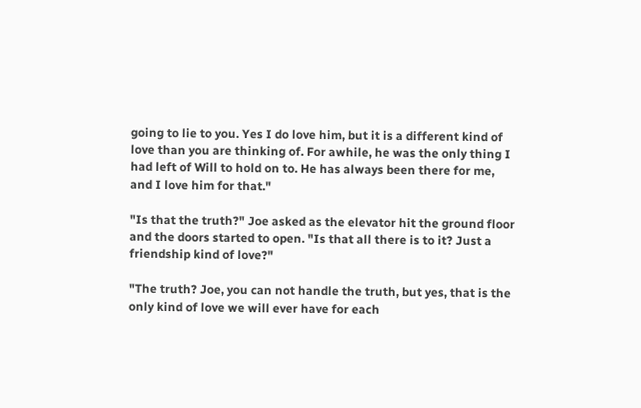going to lie to you. Yes I do love him, but it is a different kind of love than you are thinking of. For awhile, he was the only thing I had left of Will to hold on to. He has always been there for me, and I love him for that."

"Is that the truth?" Joe asked as the elevator hit the ground floor and the doors started to open. "Is that all there is to it? Just a friendship kind of love?"

"The truth? Joe, you can not handle the truth, but yes, that is the only kind of love we will ever have for each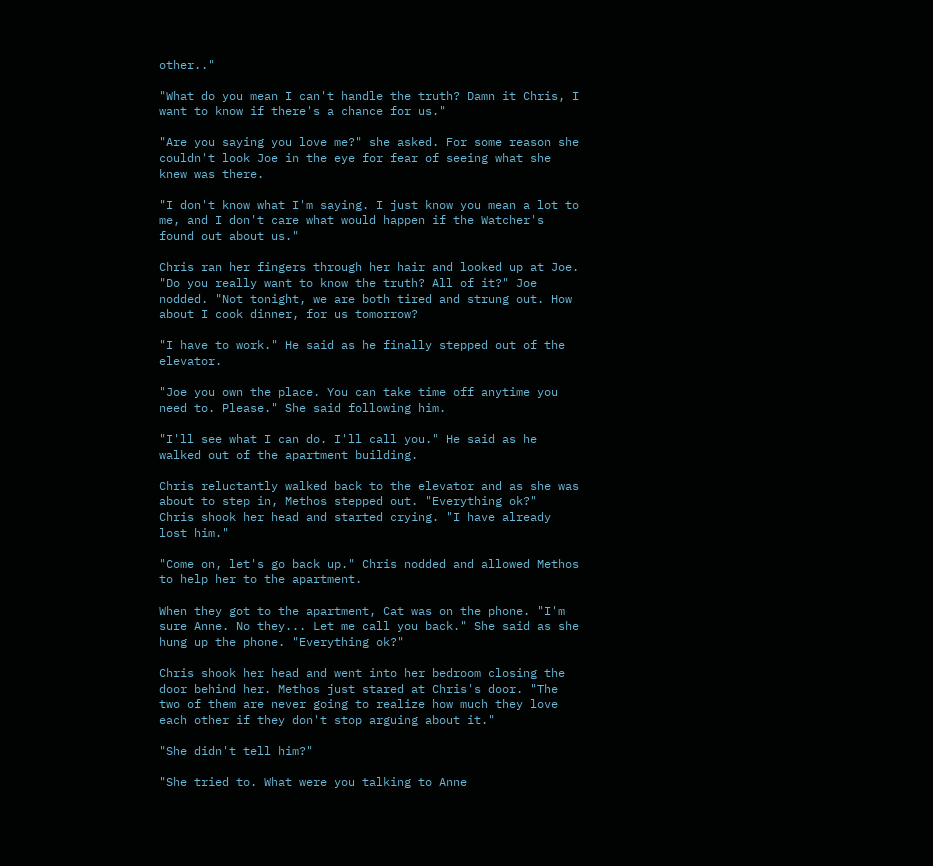other.."

"What do you mean I can't handle the truth? Damn it Chris, I want to know if there's a chance for us."

"Are you saying you love me?" she asked. For some reason she couldn't look Joe in the eye for fear of seeing what she knew was there.

"I don't know what I'm saying. I just know you mean a lot to me, and I don't care what would happen if the Watcher's found out about us."

Chris ran her fingers through her hair and looked up at Joe. "Do you really want to know the truth? All of it?" Joe nodded. "Not tonight, we are both tired and strung out. How about I cook dinner, for us tomorrow?

"I have to work." He said as he finally stepped out of the elevator.

"Joe you own the place. You can take time off anytime you need to. Please." She said following him.

"I'll see what I can do. I'll call you." He said as he walked out of the apartment building.

Chris reluctantly walked back to the elevator and as she was about to step in, Methos stepped out. "Everything ok?"
Chris shook her head and started crying. "I have already lost him."

"Come on, let's go back up." Chris nodded and allowed Methos to help her to the apartment.

When they got to the apartment, Cat was on the phone. "I'm sure Anne. No they... Let me call you back." She said as she hung up the phone. "Everything ok?"

Chris shook her head and went into her bedroom closing the door behind her. Methos just stared at Chris's door. "The two of them are never going to realize how much they love each other if they don't stop arguing about it."

"She didn't tell him?"

"She tried to. What were you talking to Anne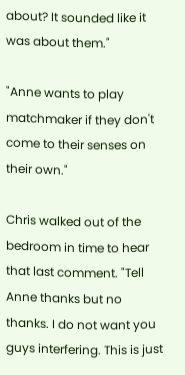about? It sounded like it was about them."

"Anne wants to play matchmaker if they don't come to their senses on their own."

Chris walked out of the bedroom in time to hear that last comment. "Tell Anne thanks but no thanks. I do not want you guys interfering. This is just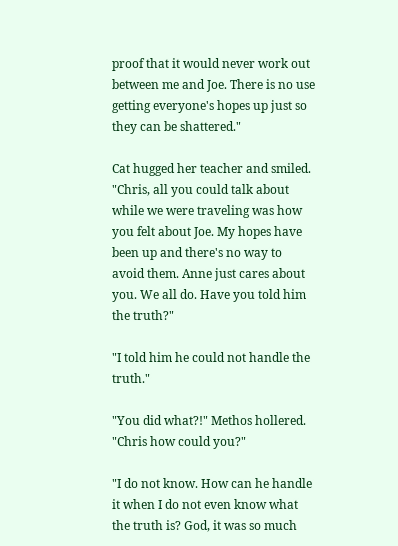proof that it would never work out between me and Joe. There is no use getting everyone's hopes up just so they can be shattered."

Cat hugged her teacher and smiled. "Chris, all you could talk about while we were traveling was how you felt about Joe. My hopes have been up and there's no way to avoid them. Anne just cares about you. We all do. Have you told him the truth?"

"I told him he could not handle the truth."

"You did what?!" Methos hollered. "Chris how could you?"

"I do not know. How can he handle it when I do not even know what the truth is? God, it was so much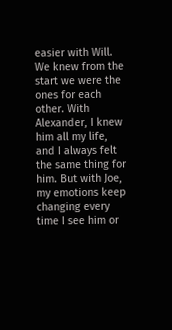easier with Will. We knew from the start we were the ones for each other. With Alexander, I knew him all my life, and I always felt the same thing for him. But with Joe, my emotions keep changing every time I see him or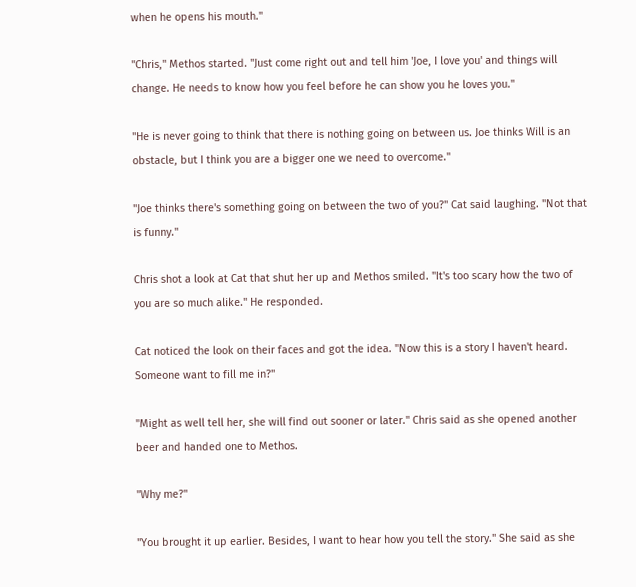when he opens his mouth."

"Chris," Methos started. "Just come right out and tell him 'Joe, I love you' and things will change. He needs to know how you feel before he can show you he loves you."

"He is never going to think that there is nothing going on between us. Joe thinks Will is an obstacle, but I think you are a bigger one we need to overcome."

"Joe thinks there's something going on between the two of you?" Cat said laughing. "Not that is funny."

Chris shot a look at Cat that shut her up and Methos smiled. "It's too scary how the two of you are so much alike." He responded.

Cat noticed the look on their faces and got the idea. "Now this is a story I haven't heard. Someone want to fill me in?"

"Might as well tell her, she will find out sooner or later." Chris said as she opened another beer and handed one to Methos.

"Why me?"

"You brought it up earlier. Besides, I want to hear how you tell the story." She said as she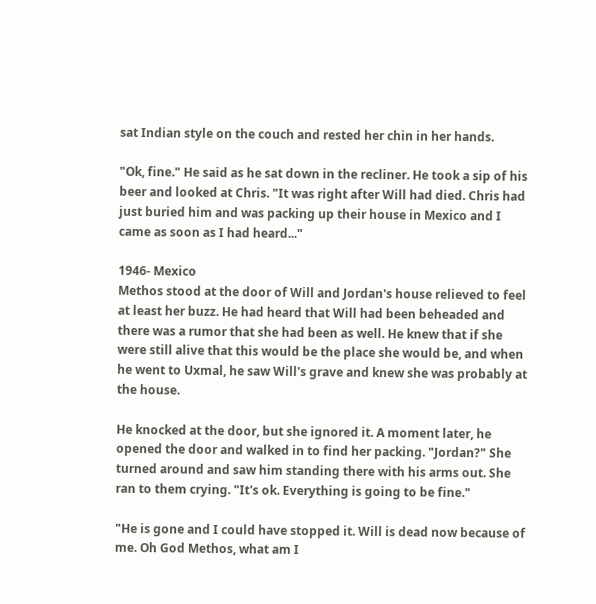sat Indian style on the couch and rested her chin in her hands.

"Ok, fine." He said as he sat down in the recliner. He took a sip of his beer and looked at Chris. "It was right after Will had died. Chris had just buried him and was packing up their house in Mexico and I came as soon as I had heard..."

1946- Mexico
Methos stood at the door of Will and Jordan's house relieved to feel at least her buzz. He had heard that Will had been beheaded and there was a rumor that she had been as well. He knew that if she were still alive that this would be the place she would be, and when he went to Uxmal, he saw Will's grave and knew she was probably at the house.

He knocked at the door, but she ignored it. A moment later, he opened the door and walked in to find her packing. "Jordan?" She turned around and saw him standing there with his arms out. She ran to them crying. "It's ok. Everything is going to be fine."

"He is gone and I could have stopped it. Will is dead now because of me. Oh God Methos, what am I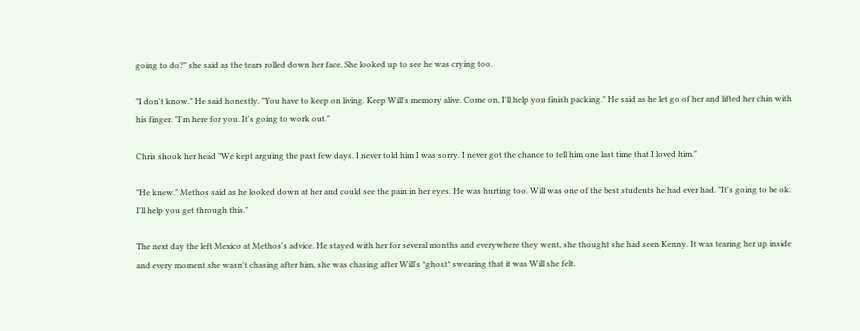going to do?" she said as the tears rolled down her face. She looked up to see he was crying too.

"I don't know." He said honestly. "You have to keep on living. Keep Will's memory alive. Come on, I'll help you finish packing." He said as he let go of her and lifted her chin with his finger. "I'm here for you. It's going to work out."

Chris shook her head "We kept arguing the past few days. I never told him I was sorry. I never got the chance to tell him one last time that I loved him."

"He knew." Methos said as he looked down at her and could see the pain in her eyes. He was hurting too. Will was one of the best students he had ever had. "It's going to be ok. I'll help you get through this."

The next day the left Mexico at Methos's advice. He stayed with her for several months and everywhere they went, she thought she had seen Kenny. It was tearing her up inside and every moment she wasn't chasing after him, she was chasing after Will's *ghost* swearing that it was Will she felt.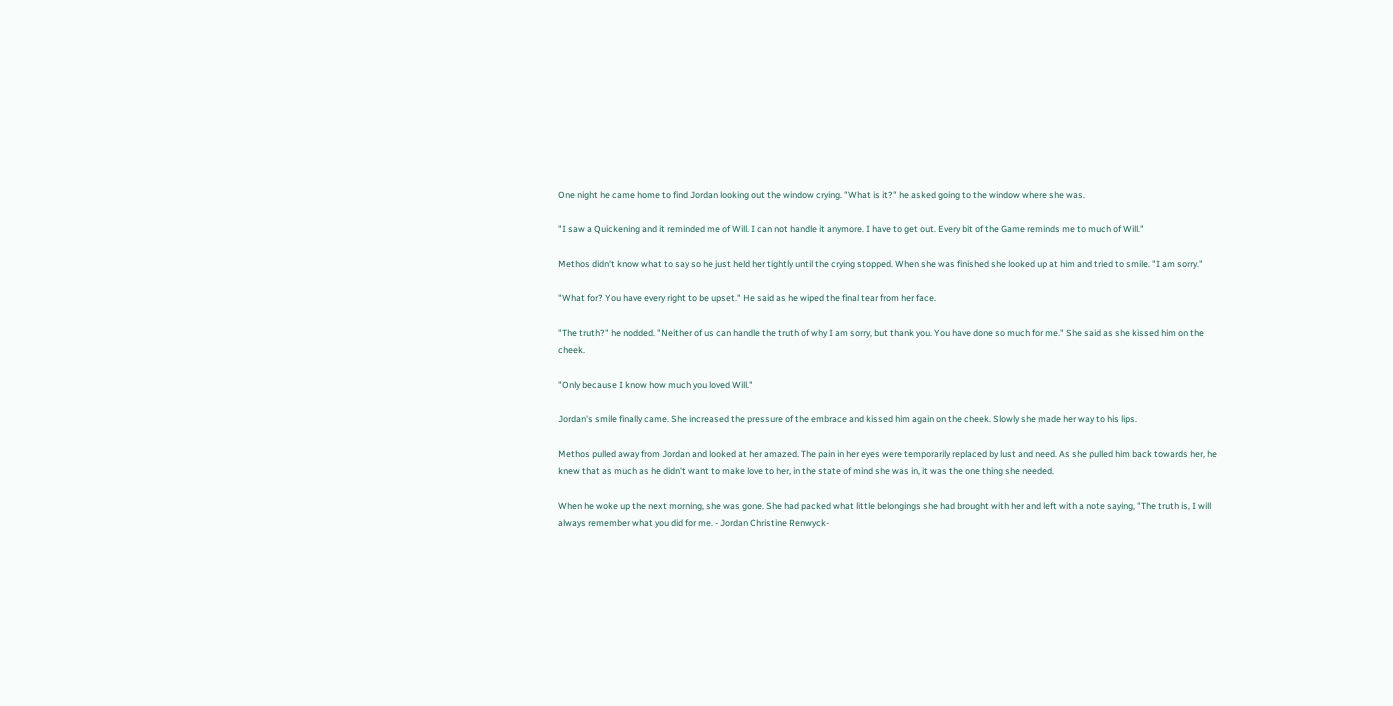One night he came home to find Jordan looking out the window crying. "What is it?" he asked going to the window where she was.

"I saw a Quickening and it reminded me of Will. I can not handle it anymore. I have to get out. Every bit of the Game reminds me to much of Will."

Methos didn't know what to say so he just held her tightly until the crying stopped. When she was finished she looked up at him and tried to smile. "I am sorry."

"What for? You have every right to be upset." He said as he wiped the final tear from her face.

"The truth?" he nodded. "Neither of us can handle the truth of why I am sorry, but thank you. You have done so much for me." She said as she kissed him on the cheek.

"Only because I know how much you loved Will."

Jordan's smile finally came. She increased the pressure of the embrace and kissed him again on the cheek. Slowly she made her way to his lips.

Methos pulled away from Jordan and looked at her amazed. The pain in her eyes were temporarily replaced by lust and need. As she pulled him back towards her, he knew that as much as he didn't want to make love to her, in the state of mind she was in, it was the one thing she needed.

When he woke up the next morning, she was gone. She had packed what little belongings she had brought with her and left with a note saying, "The truth is, I will always remember what you did for me. - Jordan Christine Renwyck-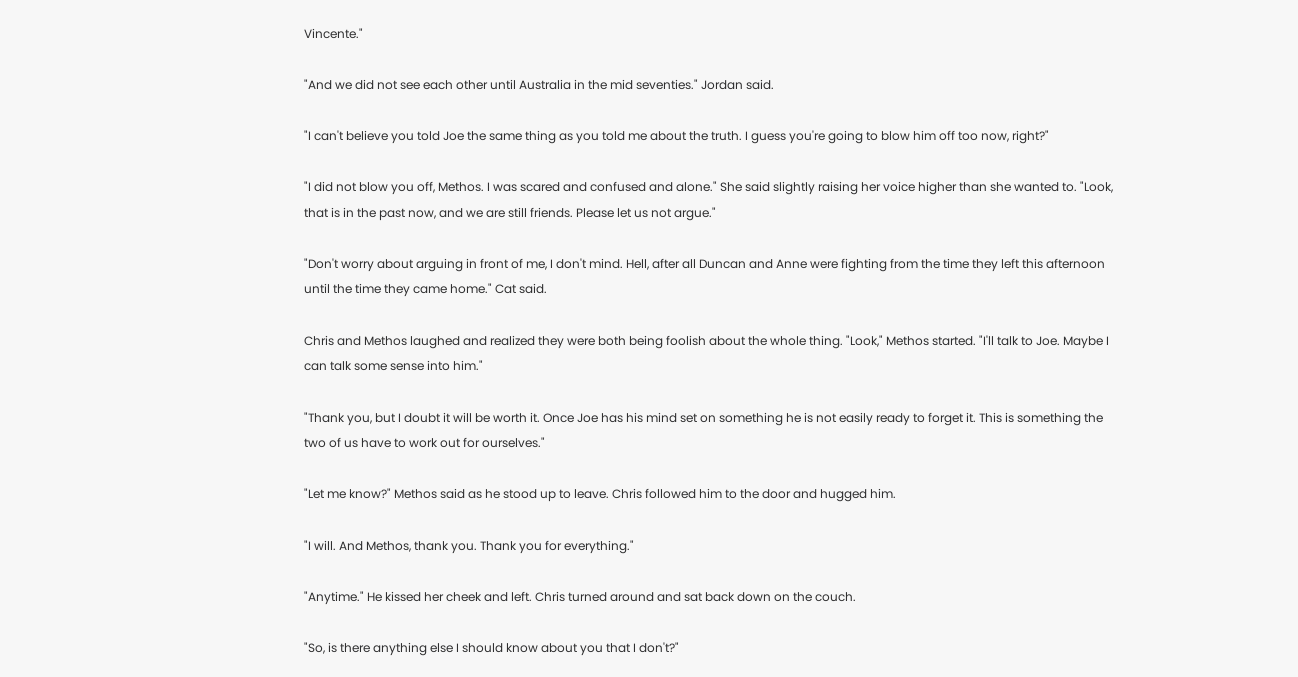Vincente."

"And we did not see each other until Australia in the mid seventies." Jordan said.

"I can't believe you told Joe the same thing as you told me about the truth. I guess you're going to blow him off too now, right?"

"I did not blow you off, Methos. I was scared and confused and alone." She said slightly raising her voice higher than she wanted to. "Look, that is in the past now, and we are still friends. Please let us not argue."

"Don't worry about arguing in front of me, I don't mind. Hell, after all Duncan and Anne were fighting from the time they left this afternoon until the time they came home." Cat said.

Chris and Methos laughed and realized they were both being foolish about the whole thing. "Look," Methos started. "I'll talk to Joe. Maybe I can talk some sense into him."

"Thank you, but I doubt it will be worth it. Once Joe has his mind set on something he is not easily ready to forget it. This is something the two of us have to work out for ourselves."

"Let me know?" Methos said as he stood up to leave. Chris followed him to the door and hugged him.

"I will. And Methos, thank you. Thank you for everything."

"Anytime." He kissed her cheek and left. Chris turned around and sat back down on the couch.

"So, is there anything else I should know about you that I don't?"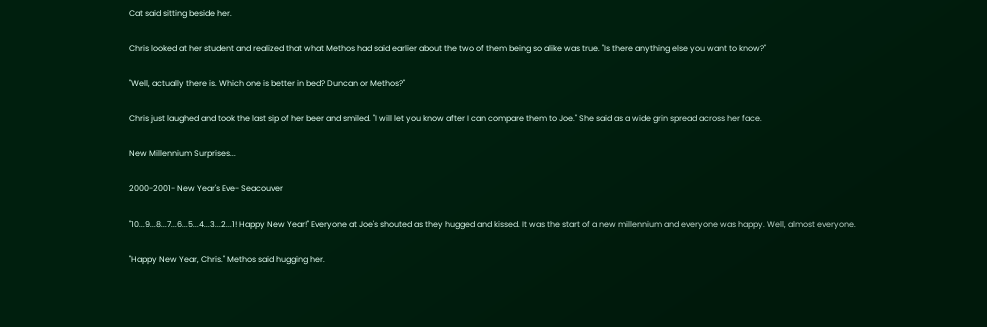Cat said sitting beside her.

Chris looked at her student and realized that what Methos had said earlier about the two of them being so alike was true. "Is there anything else you want to know?"

"Well, actually there is. Which one is better in bed? Duncan or Methos?"

Chris just laughed and took the last sip of her beer and smiled. "I will let you know after I can compare them to Joe." She said as a wide grin spread across her face.

New Millennium Surprises...

2000-2001- New Year's Eve- Seacouver

"10...9...8...7...6...5...4...3...2...1! Happy New Year!" Everyone at Joe's shouted as they hugged and kissed. It was the start of a new millennium and everyone was happy. Well, almost everyone.

"Happy New Year, Chris." Methos said hugging her.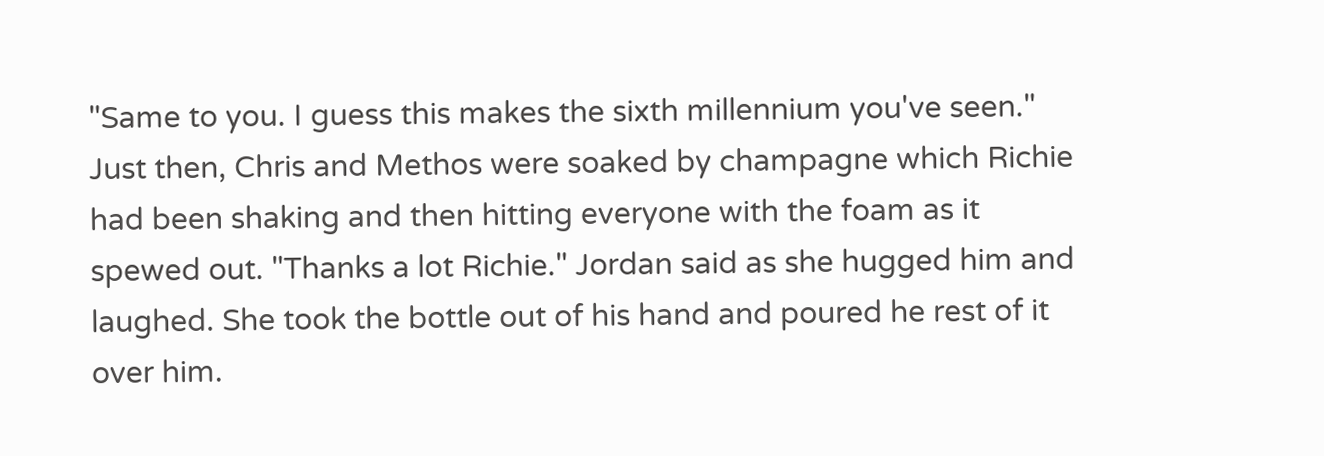"Same to you. I guess this makes the sixth millennium you've seen." Just then, Chris and Methos were soaked by champagne which Richie had been shaking and then hitting everyone with the foam as it spewed out. "Thanks a lot Richie." Jordan said as she hugged him and laughed. She took the bottle out of his hand and poured he rest of it over him.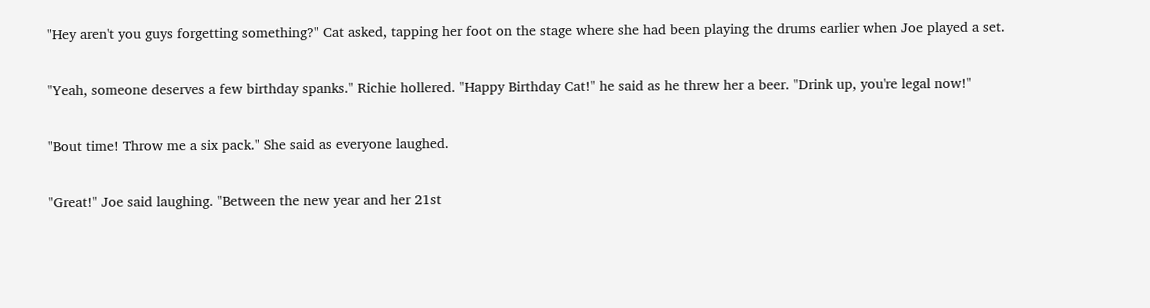"Hey aren't you guys forgetting something?" Cat asked, tapping her foot on the stage where she had been playing the drums earlier when Joe played a set.

"Yeah, someone deserves a few birthday spanks." Richie hollered. "Happy Birthday Cat!" he said as he threw her a beer. "Drink up, you're legal now!"

"Bout time! Throw me a six pack." She said as everyone laughed.

"Great!" Joe said laughing. "Between the new year and her 21st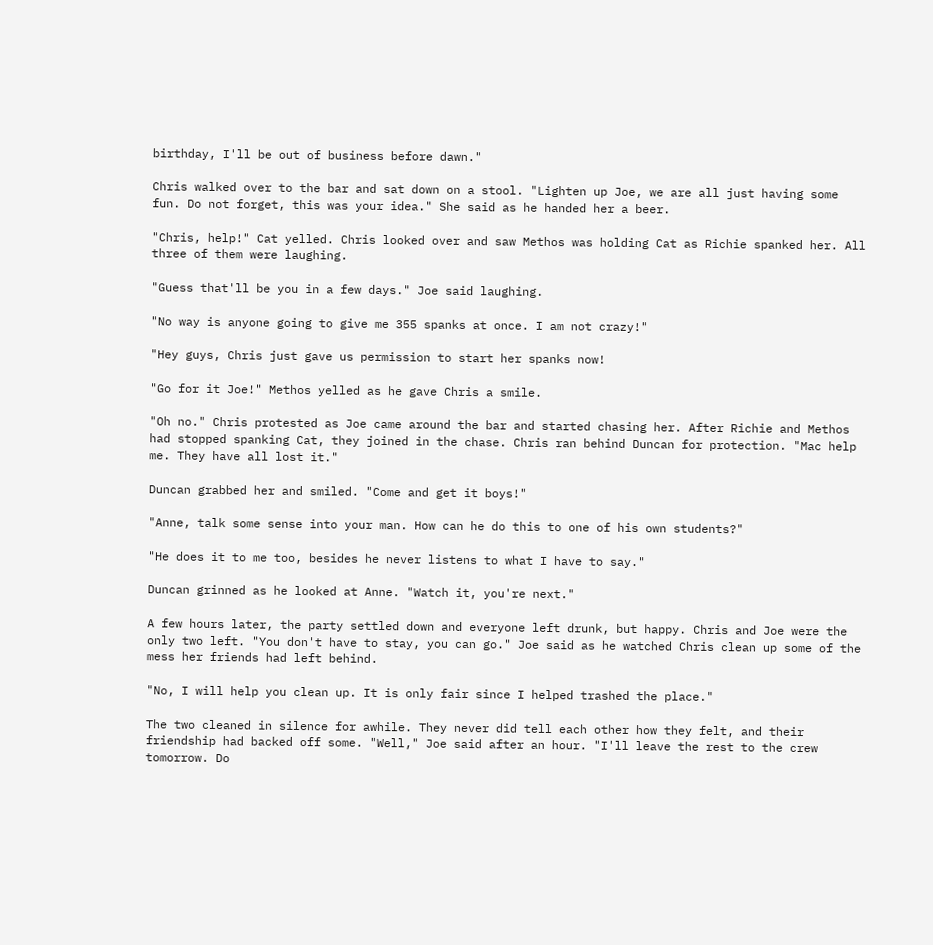birthday, I'll be out of business before dawn."

Chris walked over to the bar and sat down on a stool. "Lighten up Joe, we are all just having some fun. Do not forget, this was your idea." She said as he handed her a beer.

"Chris, help!" Cat yelled. Chris looked over and saw Methos was holding Cat as Richie spanked her. All three of them were laughing.

"Guess that'll be you in a few days." Joe said laughing.

"No way is anyone going to give me 355 spanks at once. I am not crazy!"

"Hey guys, Chris just gave us permission to start her spanks now!

"Go for it Joe!" Methos yelled as he gave Chris a smile.

"Oh no." Chris protested as Joe came around the bar and started chasing her. After Richie and Methos had stopped spanking Cat, they joined in the chase. Chris ran behind Duncan for protection. "Mac help me. They have all lost it."

Duncan grabbed her and smiled. "Come and get it boys!"

"Anne, talk some sense into your man. How can he do this to one of his own students?"

"He does it to me too, besides he never listens to what I have to say."

Duncan grinned as he looked at Anne. "Watch it, you're next."

A few hours later, the party settled down and everyone left drunk, but happy. Chris and Joe were the only two left. "You don't have to stay, you can go." Joe said as he watched Chris clean up some of the mess her friends had left behind.

"No, I will help you clean up. It is only fair since I helped trashed the place."

The two cleaned in silence for awhile. They never did tell each other how they felt, and their friendship had backed off some. "Well," Joe said after an hour. "I'll leave the rest to the crew tomorrow. Do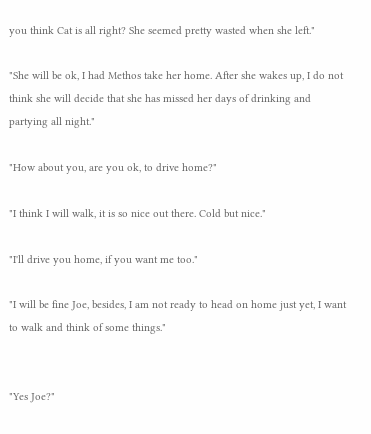you think Cat is all right? She seemed pretty wasted when she left."

"She will be ok, I had Methos take her home. After she wakes up, I do not think she will decide that she has missed her days of drinking and partying all night."

"How about you, are you ok, to drive home?"

"I think I will walk, it is so nice out there. Cold but nice."

"I'll drive you home, if you want me too."

"I will be fine Joe, besides, I am not ready to head on home just yet, I want to walk and think of some things."


"Yes Joe?"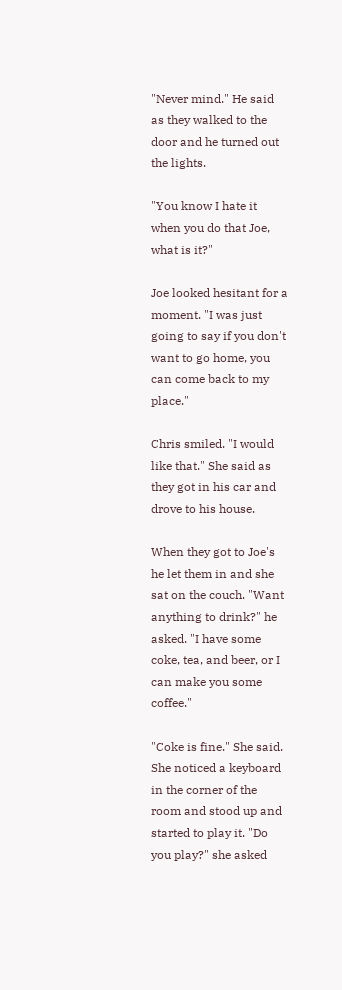"Never mind." He said as they walked to the door and he turned out the lights.

"You know I hate it when you do that Joe, what is it?"

Joe looked hesitant for a moment. "I was just going to say if you don't want to go home, you can come back to my place."

Chris smiled. "I would like that." She said as they got in his car and drove to his house.

When they got to Joe's he let them in and she sat on the couch. "Want anything to drink?" he asked. "I have some coke, tea, and beer, or I can make you some coffee."

"Coke is fine." She said. She noticed a keyboard in the corner of the room and stood up and started to play it. "Do you play?" she asked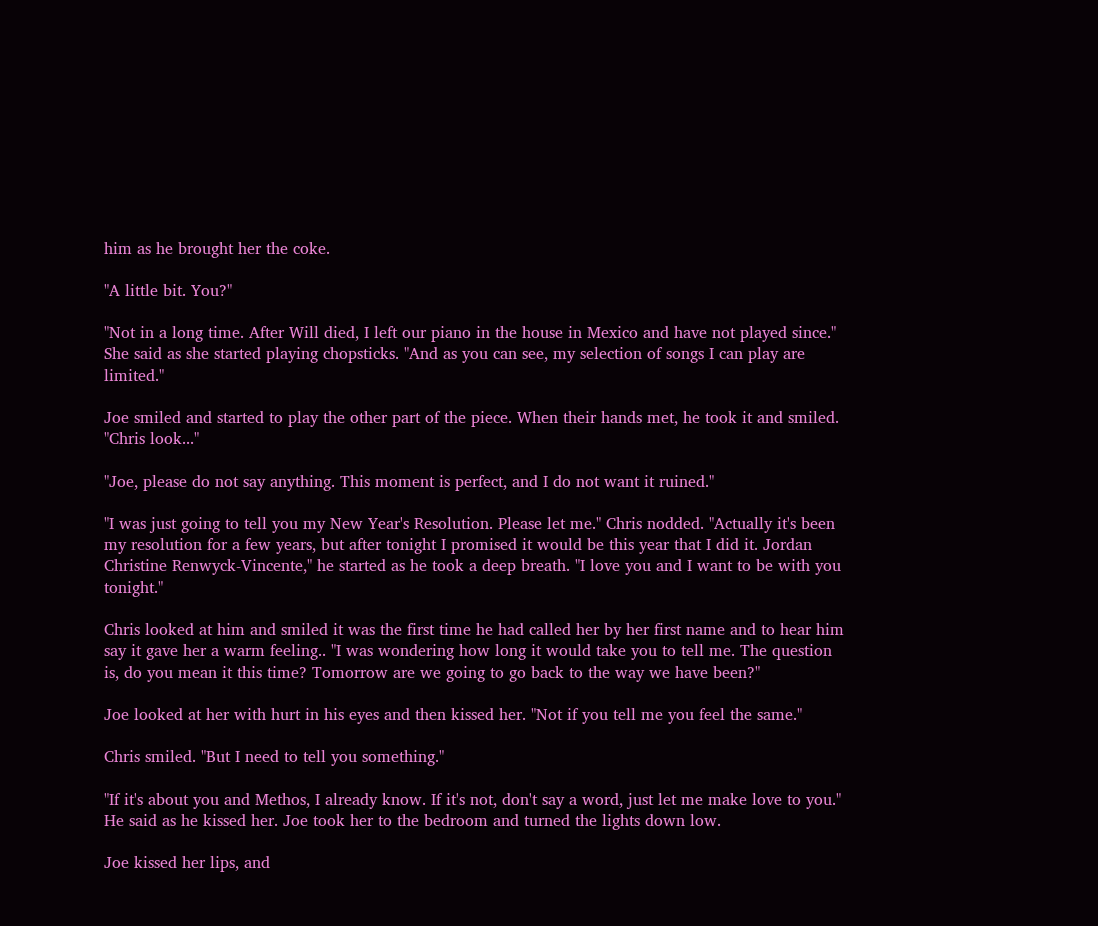him as he brought her the coke.

"A little bit. You?"

"Not in a long time. After Will died, I left our piano in the house in Mexico and have not played since." She said as she started playing chopsticks. "And as you can see, my selection of songs I can play are limited."

Joe smiled and started to play the other part of the piece. When their hands met, he took it and smiled. "Chris look..."

"Joe, please do not say anything. This moment is perfect, and I do not want it ruined."

"I was just going to tell you my New Year's Resolution. Please let me." Chris nodded. "Actually it's been my resolution for a few years, but after tonight I promised it would be this year that I did it. Jordan Christine Renwyck-Vincente," he started as he took a deep breath. "I love you and I want to be with you tonight."

Chris looked at him and smiled it was the first time he had called her by her first name and to hear him say it gave her a warm feeling.. "I was wondering how long it would take you to tell me. The question is, do you mean it this time? Tomorrow are we going to go back to the way we have been?"

Joe looked at her with hurt in his eyes and then kissed her. "Not if you tell me you feel the same."

Chris smiled. "But I need to tell you something."

"If it's about you and Methos, I already know. If it's not, don't say a word, just let me make love to you." He said as he kissed her. Joe took her to the bedroom and turned the lights down low.

Joe kissed her lips, and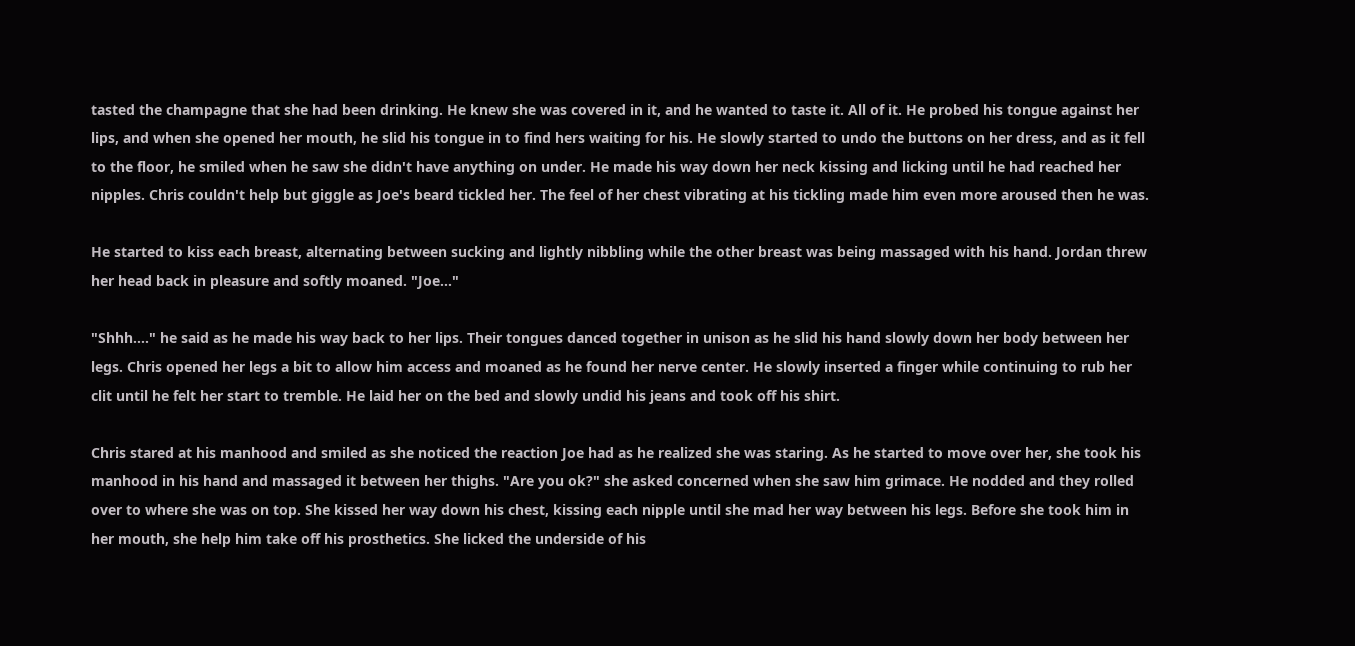tasted the champagne that she had been drinking. He knew she was covered in it, and he wanted to taste it. All of it. He probed his tongue against her lips, and when she opened her mouth, he slid his tongue in to find hers waiting for his. He slowly started to undo the buttons on her dress, and as it fell to the floor, he smiled when he saw she didn't have anything on under. He made his way down her neck kissing and licking until he had reached her nipples. Chris couldn't help but giggle as Joe's beard tickled her. The feel of her chest vibrating at his tickling made him even more aroused then he was.

He started to kiss each breast, alternating between sucking and lightly nibbling while the other breast was being massaged with his hand. Jordan threw her head back in pleasure and softly moaned. "Joe..."

"Shhh...." he said as he made his way back to her lips. Their tongues danced together in unison as he slid his hand slowly down her body between her legs. Chris opened her legs a bit to allow him access and moaned as he found her nerve center. He slowly inserted a finger while continuing to rub her clit until he felt her start to tremble. He laid her on the bed and slowly undid his jeans and took off his shirt.

Chris stared at his manhood and smiled as she noticed the reaction Joe had as he realized she was staring. As he started to move over her, she took his manhood in his hand and massaged it between her thighs. "Are you ok?" she asked concerned when she saw him grimace. He nodded and they rolled over to where she was on top. She kissed her way down his chest, kissing each nipple until she mad her way between his legs. Before she took him in her mouth, she help him take off his prosthetics. She licked the underside of his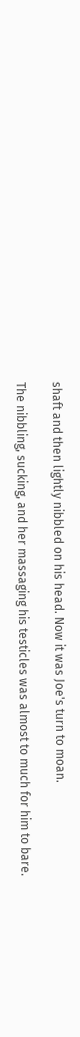shaft and then lightly nibbled on his head. Now it was Joe's turn to moan.

The nibbling, sucking, and her massaging his testicles was almost to much for him to bare.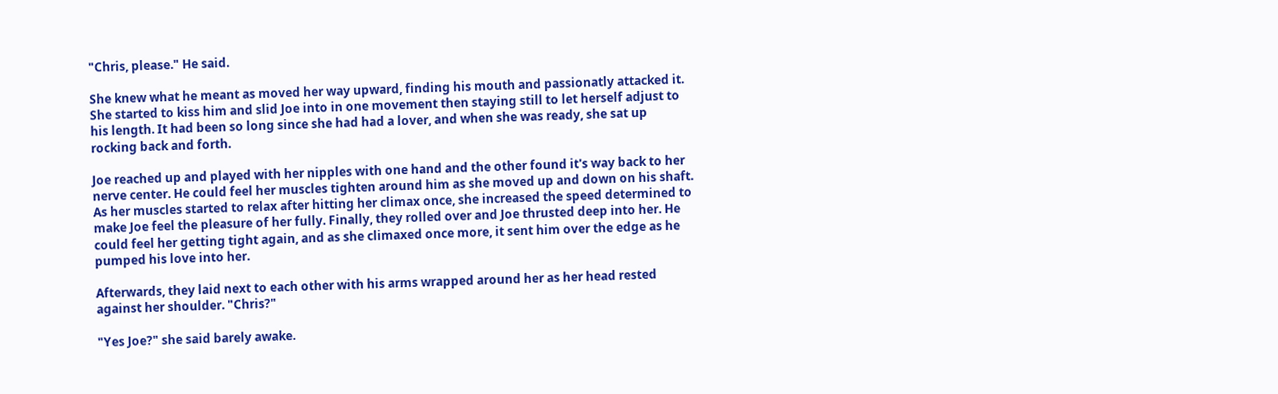"Chris, please." He said.

She knew what he meant as moved her way upward, finding his mouth and passionatly attacked it. She started to kiss him and slid Joe into in one movement then staying still to let herself adjust to his length. It had been so long since she had had a lover, and when she was ready, she sat up rocking back and forth.

Joe reached up and played with her nipples with one hand and the other found it's way back to her nerve center. He could feel her muscles tighten around him as she moved up and down on his shaft. As her muscles started to relax after hitting her climax once, she increased the speed determined to make Joe feel the pleasure of her fully. Finally, they rolled over and Joe thrusted deep into her. He could feel her getting tight again, and as she climaxed once more, it sent him over the edge as he pumped his love into her.

Afterwards, they laid next to each other with his arms wrapped around her as her head rested against her shoulder. "Chris?"

"Yes Joe?" she said barely awake.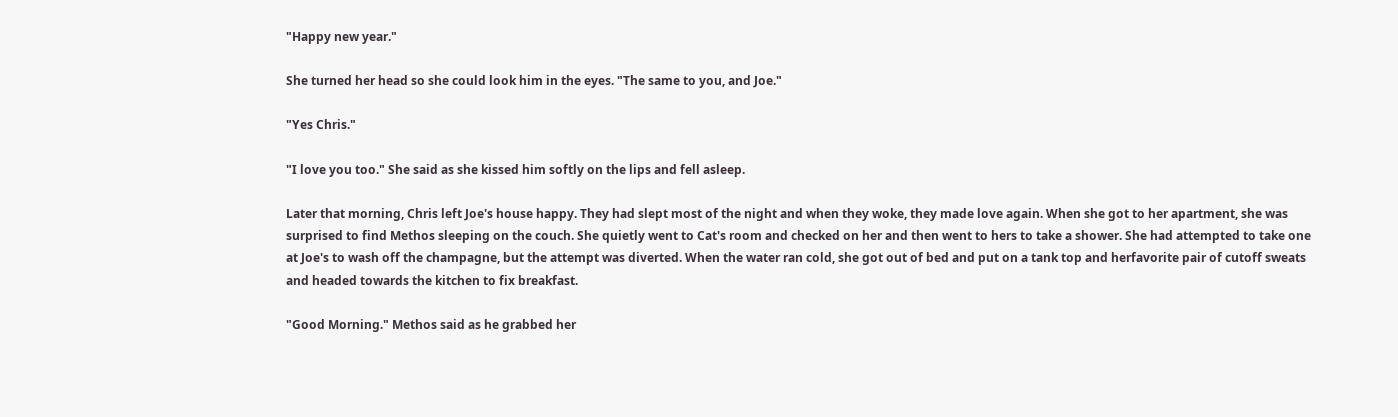"Happy new year."

She turned her head so she could look him in the eyes. "The same to you, and Joe."

"Yes Chris."

"I love you too." She said as she kissed him softly on the lips and fell asleep.

Later that morning, Chris left Joe's house happy. They had slept most of the night and when they woke, they made love again. When she got to her apartment, she was surprised to find Methos sleeping on the couch. She quietly went to Cat's room and checked on her and then went to hers to take a shower. She had attempted to take one at Joe's to wash off the champagne, but the attempt was diverted. When the water ran cold, she got out of bed and put on a tank top and herfavorite pair of cutoff sweats and headed towards the kitchen to fix breakfast.

"Good Morning." Methos said as he grabbed her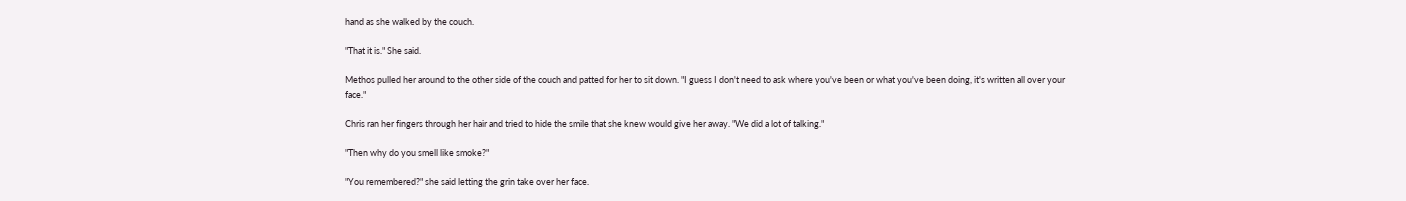hand as she walked by the couch.

"That it is." She said.

Methos pulled her around to the other side of the couch and patted for her to sit down. "I guess I don't need to ask where you've been or what you've been doing, it's written all over your face."

Chris ran her fingers through her hair and tried to hide the smile that she knew would give her away. "We did a lot of talking."

"Then why do you smell like smoke?"

"You remembered?" she said letting the grin take over her face.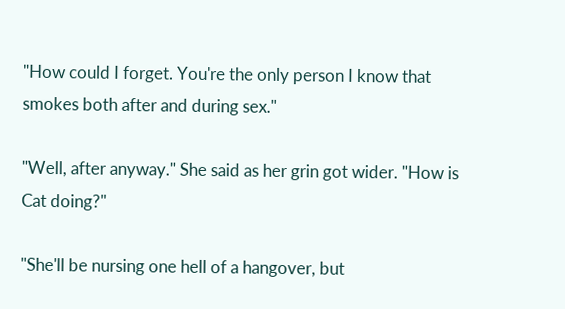"How could I forget. You're the only person I know that smokes both after and during sex."

"Well, after anyway." She said as her grin got wider. "How is Cat doing?"

"She'll be nursing one hell of a hangover, but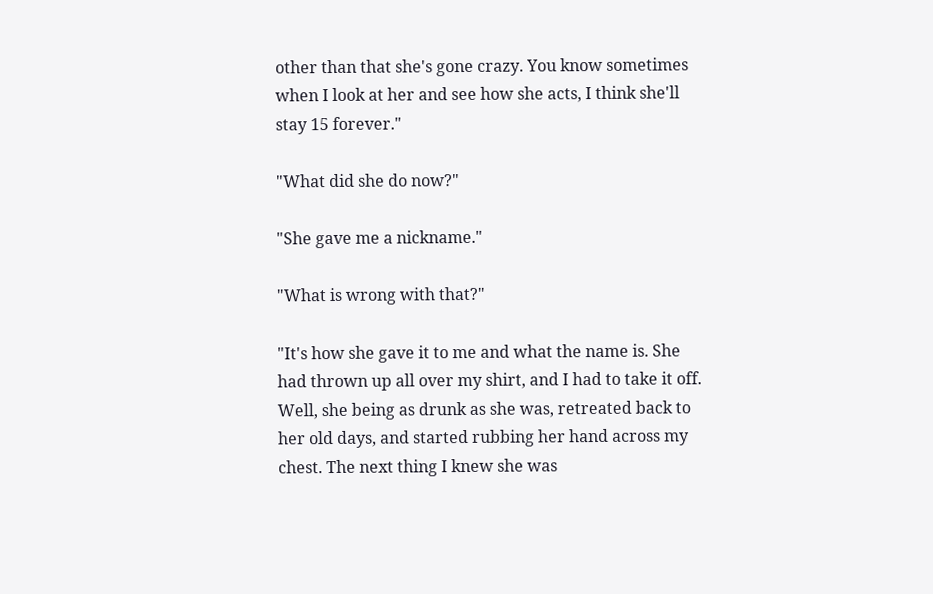other than that she's gone crazy. You know sometimes when I look at her and see how she acts, I think she'll stay 15 forever."

"What did she do now?"

"She gave me a nickname."

"What is wrong with that?"

"It's how she gave it to me and what the name is. She had thrown up all over my shirt, and I had to take it off. Well, she being as drunk as she was, retreated back to her old days, and started rubbing her hand across my chest. The next thing I knew she was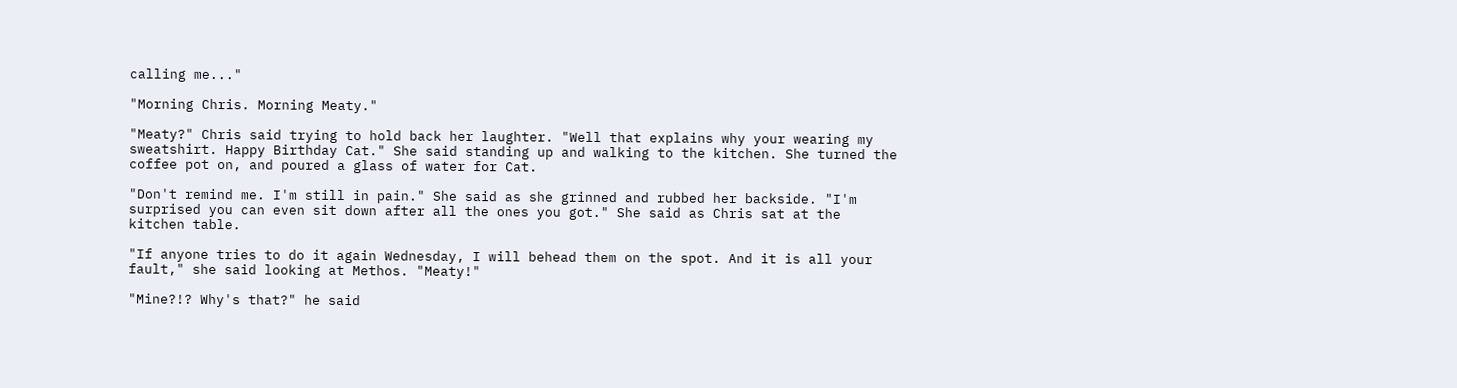calling me..."

"Morning Chris. Morning Meaty."

"Meaty?" Chris said trying to hold back her laughter. "Well that explains why your wearing my sweatshirt. Happy Birthday Cat." She said standing up and walking to the kitchen. She turned the coffee pot on, and poured a glass of water for Cat.

"Don't remind me. I'm still in pain." She said as she grinned and rubbed her backside. "I'm surprised you can even sit down after all the ones you got." She said as Chris sat at the kitchen table.

"If anyone tries to do it again Wednesday, I will behead them on the spot. And it is all your fault," she said looking at Methos. "Meaty!"

"Mine?!? Why's that?" he said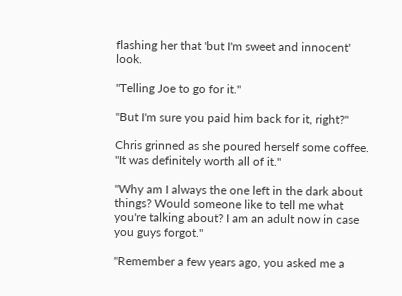flashing her that 'but I'm sweet and innocent' look.

"Telling Joe to go for it."

"But I'm sure you paid him back for it, right?"

Chris grinned as she poured herself some coffee. "It was definitely worth all of it."

"Why am I always the one left in the dark about things? Would someone like to tell me what you're talking about? I am an adult now in case you guys forgot."

"Remember a few years ago, you asked me a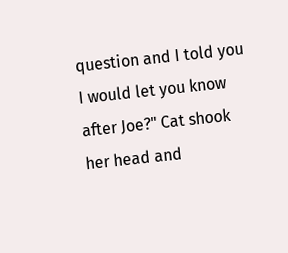question and I told you I would let you know after Joe?" Cat shook her head and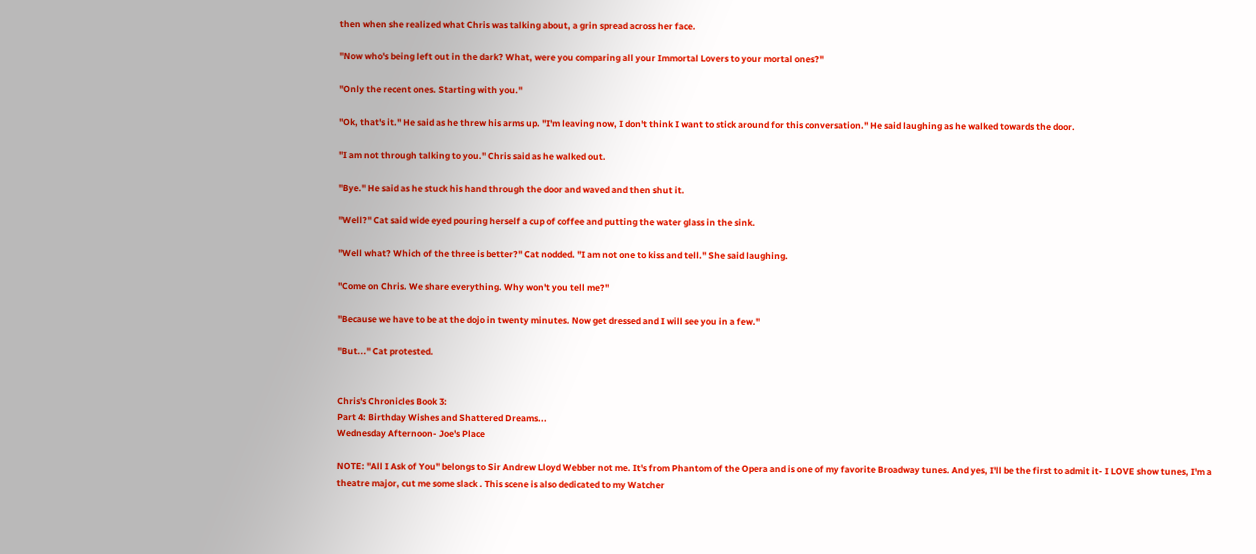then when she realized what Chris was talking about, a grin spread across her face.

"Now who's being left out in the dark? What, were you comparing all your Immortal Lovers to your mortal ones?"

"Only the recent ones. Starting with you."

"Ok, that's it." He said as he threw his arms up. "I'm leaving now, I don't think I want to stick around for this conversation." He said laughing as he walked towards the door.

"I am not through talking to you." Chris said as he walked out.

"Bye." He said as he stuck his hand through the door and waved and then shut it.

"Well?" Cat said wide eyed pouring herself a cup of coffee and putting the water glass in the sink.

"Well what? Which of the three is better?" Cat nodded. "I am not one to kiss and tell." She said laughing.

"Come on Chris. We share everything. Why won't you tell me?"

"Because we have to be at the dojo in twenty minutes. Now get dressed and I will see you in a few."

"But..." Cat protested.


Chris's Chronicles Book 3:
Part 4: Birthday Wishes and Shattered Dreams...
Wednesday Afternoon- Joe's Place

NOTE: "All I Ask of You" belongs to Sir Andrew Lloyd Webber not me. It's from Phantom of the Opera and is one of my favorite Broadway tunes. And yes, I'll be the first to admit it- I LOVE show tunes, I'm a theatre major, cut me some slack . This scene is also dedicated to my Watcher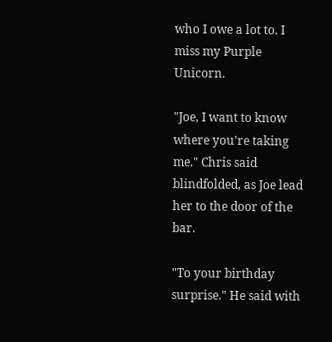who I owe a lot to. I miss my Purple Unicorn.

"Joe, I want to know where you're taking me." Chris said blindfolded, as Joe lead her to the door of the bar.

"To your birthday surprise." He said with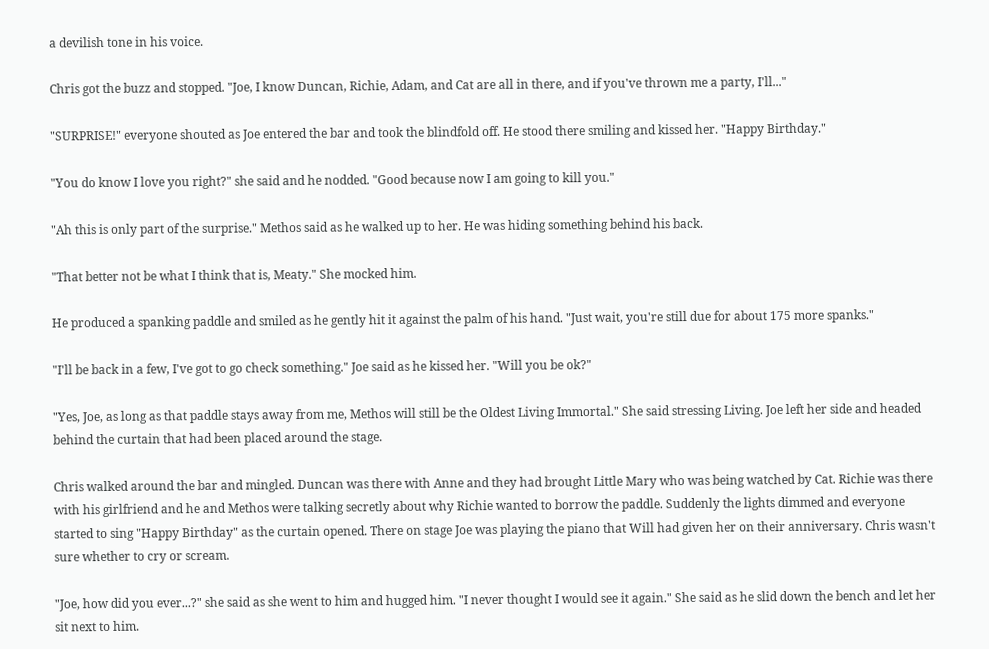a devilish tone in his voice.

Chris got the buzz and stopped. "Joe, I know Duncan, Richie, Adam, and Cat are all in there, and if you've thrown me a party, I'll..."

"SURPRISE!" everyone shouted as Joe entered the bar and took the blindfold off. He stood there smiling and kissed her. "Happy Birthday."

"You do know I love you right?" she said and he nodded. "Good because now I am going to kill you."

"Ah this is only part of the surprise." Methos said as he walked up to her. He was hiding something behind his back.

"That better not be what I think that is, Meaty." She mocked him.

He produced a spanking paddle and smiled as he gently hit it against the palm of his hand. "Just wait, you're still due for about 175 more spanks."

"I'll be back in a few, I've got to go check something." Joe said as he kissed her. "Will you be ok?"

"Yes, Joe, as long as that paddle stays away from me, Methos will still be the Oldest Living Immortal." She said stressing Living. Joe left her side and headed behind the curtain that had been placed around the stage.

Chris walked around the bar and mingled. Duncan was there with Anne and they had brought Little Mary who was being watched by Cat. Richie was there with his girlfriend and he and Methos were talking secretly about why Richie wanted to borrow the paddle. Suddenly the lights dimmed and everyone started to sing "Happy Birthday" as the curtain opened. There on stage Joe was playing the piano that Will had given her on their anniversary. Chris wasn't sure whether to cry or scream.

"Joe, how did you ever...?" she said as she went to him and hugged him. "I never thought I would see it again." She said as he slid down the bench and let her sit next to him.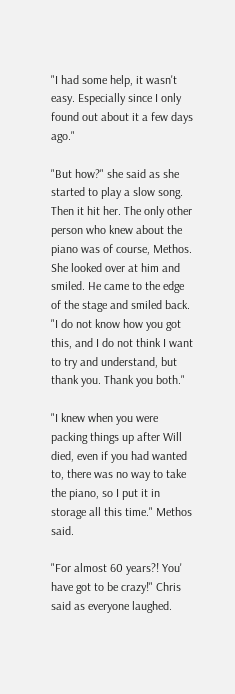"I had some help, it wasn't easy. Especially since I only found out about it a few days ago."

"But how?" she said as she started to play a slow song. Then it hit her. The only other person who knew about the piano was of course, Methos. She looked over at him and smiled. He came to the edge of the stage and smiled back. "I do not know how you got this, and I do not think I want to try and understand, but thank you. Thank you both."

"I knew when you were packing things up after Will died, even if you had wanted to, there was no way to take the piano, so I put it in storage all this time." Methos said.

"For almost 60 years?! You' have got to be crazy!" Chris said as everyone laughed.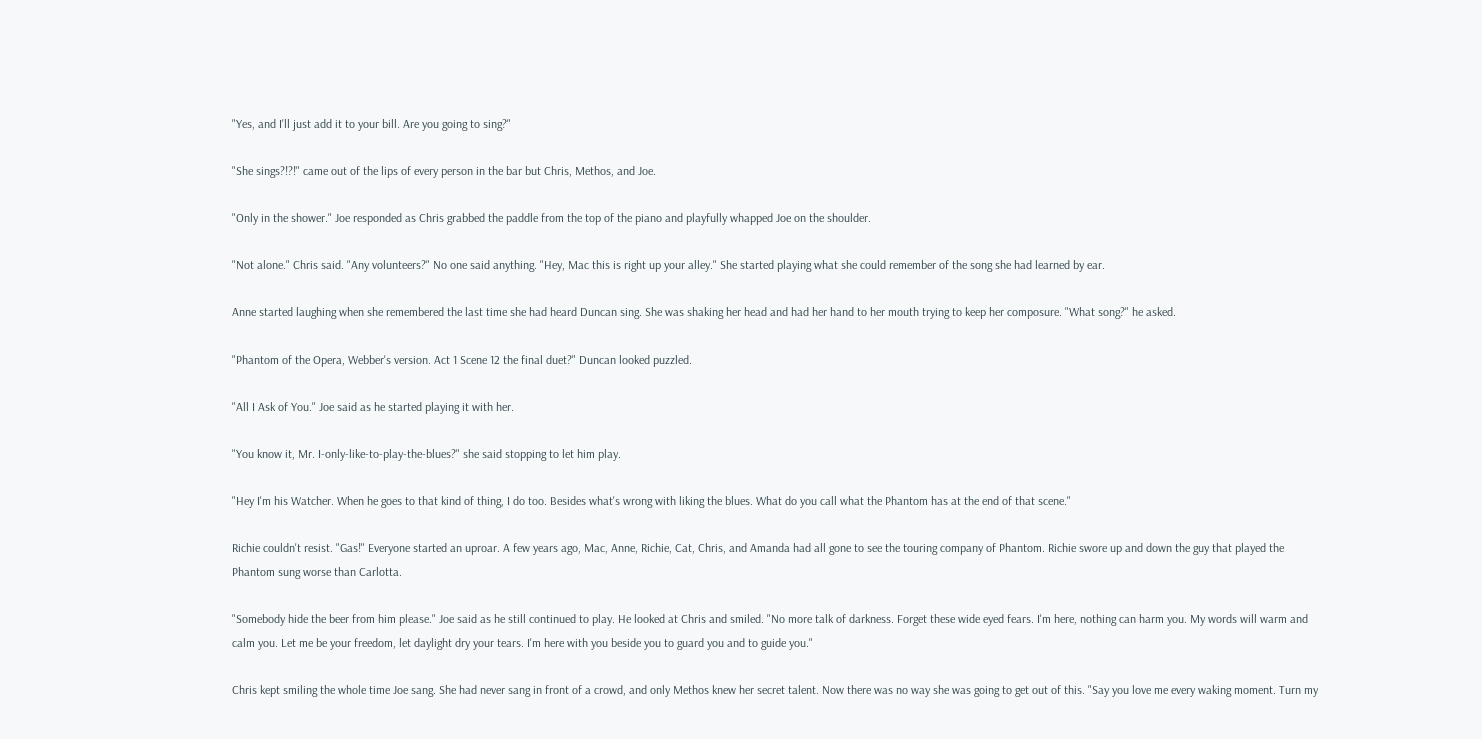"Yes, and I'll just add it to your bill. Are you going to sing?"

"She sings?!?!" came out of the lips of every person in the bar but Chris, Methos, and Joe.

"Only in the shower." Joe responded as Chris grabbed the paddle from the top of the piano and playfully whapped Joe on the shoulder.

"Not alone." Chris said. "Any volunteers?" No one said anything. "Hey, Mac this is right up your alley." She started playing what she could remember of the song she had learned by ear.

Anne started laughing when she remembered the last time she had heard Duncan sing. She was shaking her head and had her hand to her mouth trying to keep her composure. "What song?" he asked.

"Phantom of the Opera, Webber's version. Act 1 Scene 12 the final duet?" Duncan looked puzzled.

"All I Ask of You." Joe said as he started playing it with her.

"You know it, Mr. I-only-like-to-play-the-blues?" she said stopping to let him play.

"Hey I'm his Watcher. When he goes to that kind of thing, I do too. Besides what's wrong with liking the blues. What do you call what the Phantom has at the end of that scene."

Richie couldn't resist. "Gas!" Everyone started an uproar. A few years ago, Mac, Anne, Richie, Cat, Chris, and Amanda had all gone to see the touring company of Phantom. Richie swore up and down the guy that played the Phantom sung worse than Carlotta.

"Somebody hide the beer from him please." Joe said as he still continued to play. He looked at Chris and smiled. "No more talk of darkness. Forget these wide eyed fears. I'm here, nothing can harm you. My words will warm and calm you. Let me be your freedom, let daylight dry your tears. I'm here with you beside you to guard you and to guide you."

Chris kept smiling the whole time Joe sang. She had never sang in front of a crowd, and only Methos knew her secret talent. Now there was no way she was going to get out of this. "Say you love me every waking moment. Turn my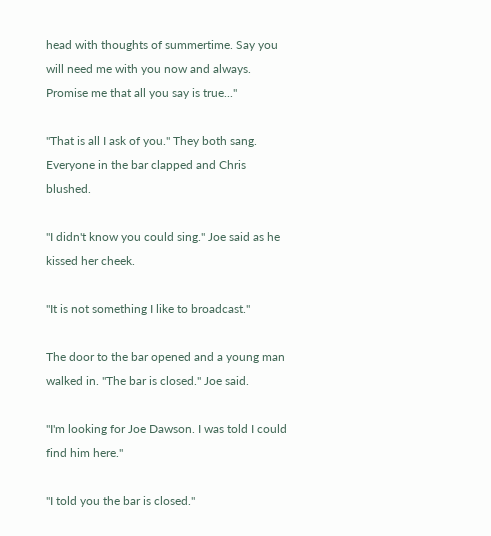head with thoughts of summertime. Say you will need me with you now and always. Promise me that all you say is true..."

"That is all I ask of you." They both sang. Everyone in the bar clapped and Chris blushed.

"I didn't know you could sing." Joe said as he kissed her cheek.

"It is not something I like to broadcast."

The door to the bar opened and a young man walked in. "The bar is closed." Joe said.

"I'm looking for Joe Dawson. I was told I could find him here."

"I told you the bar is closed."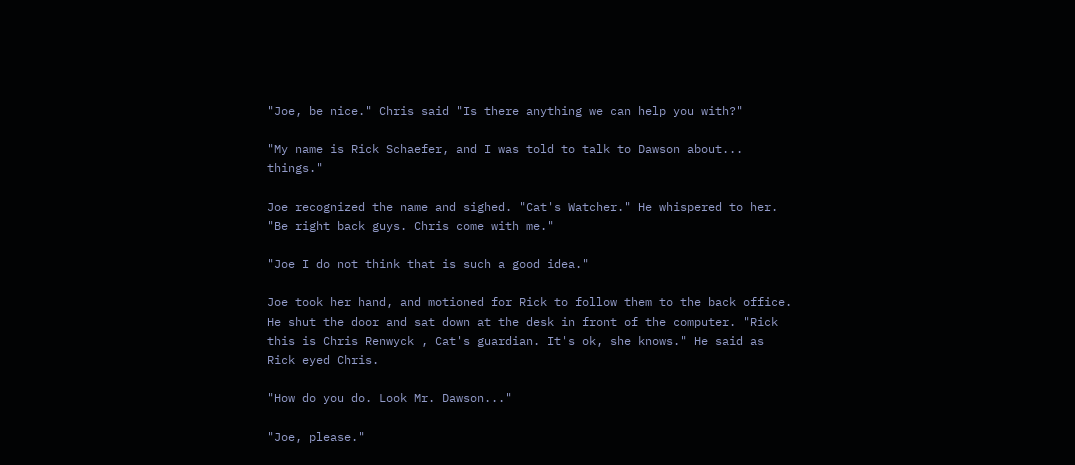"Joe, be nice." Chris said "Is there anything we can help you with?"

"My name is Rick Schaefer, and I was told to talk to Dawson about... things."

Joe recognized the name and sighed. "Cat's Watcher." He whispered to her. "Be right back guys. Chris come with me."

"Joe I do not think that is such a good idea."

Joe took her hand, and motioned for Rick to follow them to the back office. He shut the door and sat down at the desk in front of the computer. "Rick this is Chris Renwyck , Cat's guardian. It's ok, she knows." He said as Rick eyed Chris.

"How do you do. Look Mr. Dawson..."

"Joe, please."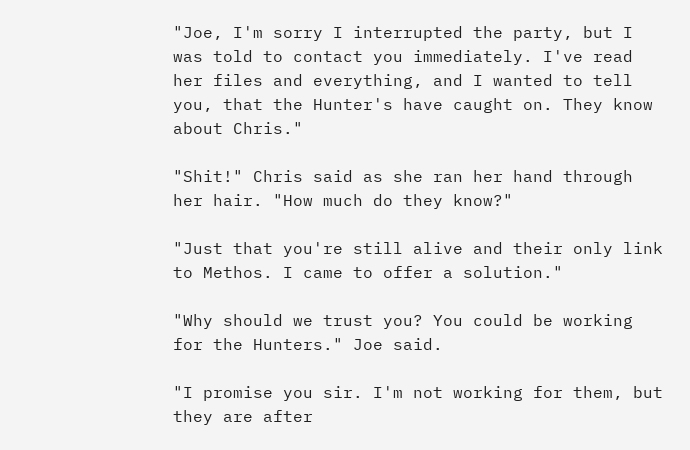"Joe, I'm sorry I interrupted the party, but I was told to contact you immediately. I've read her files and everything, and I wanted to tell you, that the Hunter's have caught on. They know about Chris."

"Shit!" Chris said as she ran her hand through her hair. "How much do they know?"

"Just that you're still alive and their only link to Methos. I came to offer a solution."

"Why should we trust you? You could be working for the Hunters." Joe said.

"I promise you sir. I'm not working for them, but they are after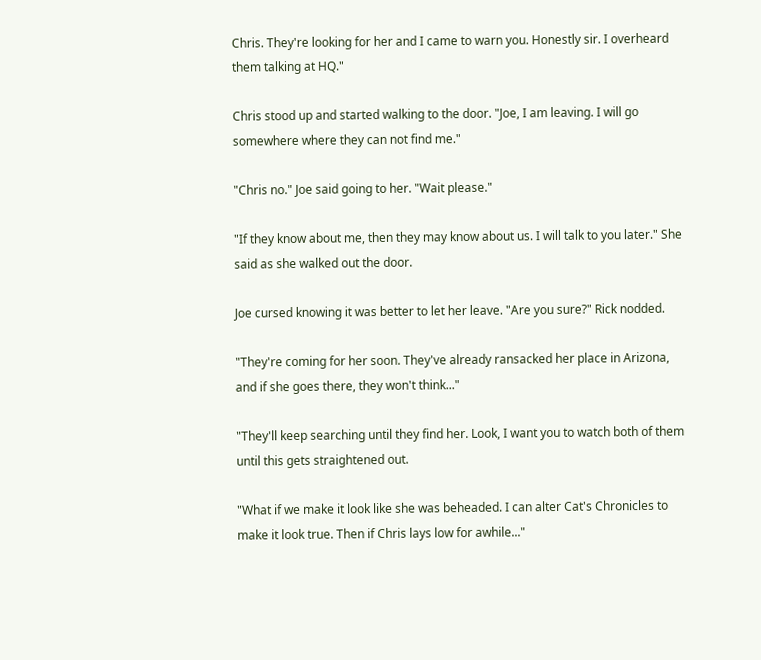Chris. They're looking for her and I came to warn you. Honestly sir. I overheard them talking at HQ."

Chris stood up and started walking to the door. "Joe, I am leaving. I will go somewhere where they can not find me."

"Chris no." Joe said going to her. "Wait please."

"If they know about me, then they may know about us. I will talk to you later." She said as she walked out the door.

Joe cursed knowing it was better to let her leave. "Are you sure?" Rick nodded.

"They're coming for her soon. They've already ransacked her place in Arizona, and if she goes there, they won't think..."

"They'll keep searching until they find her. Look, I want you to watch both of them until this gets straightened out.

"What if we make it look like she was beheaded. I can alter Cat's Chronicles to make it look true. Then if Chris lays low for awhile..."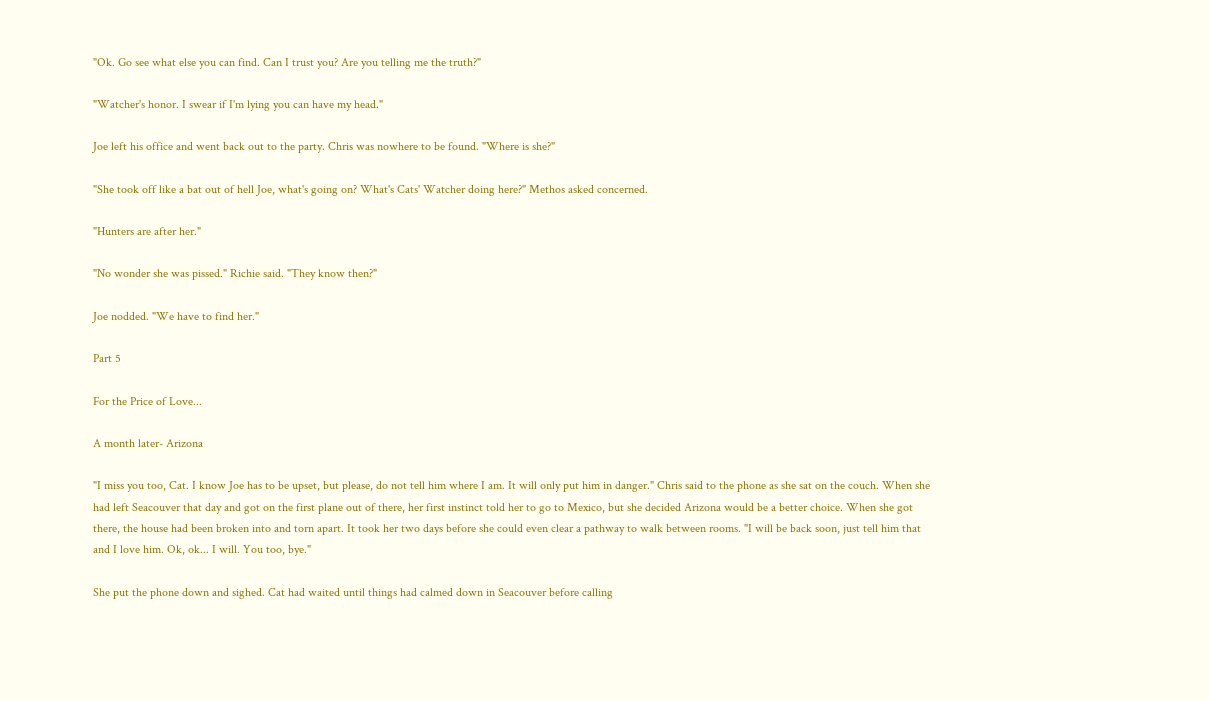"Ok. Go see what else you can find. Can I trust you? Are you telling me the truth?"

"Watcher's honor. I swear if I'm lying you can have my head."

Joe left his office and went back out to the party. Chris was nowhere to be found. "Where is she?"

"She took off like a bat out of hell Joe, what's going on? What's Cats' Watcher doing here?" Methos asked concerned.

"Hunters are after her."

"No wonder she was pissed." Richie said. "They know then?"

Joe nodded. "We have to find her."

Part 5

For the Price of Love...

A month later- Arizona

"I miss you too, Cat. I know Joe has to be upset, but please, do not tell him where I am. It will only put him in danger." Chris said to the phone as she sat on the couch. When she had left Seacouver that day and got on the first plane out of there, her first instinct told her to go to Mexico, but she decided Arizona would be a better choice. When she got there, the house had been broken into and torn apart. It took her two days before she could even clear a pathway to walk between rooms. "I will be back soon, just tell him that and I love him. Ok, ok... I will. You too, bye."

She put the phone down and sighed. Cat had waited until things had calmed down in Seacouver before calling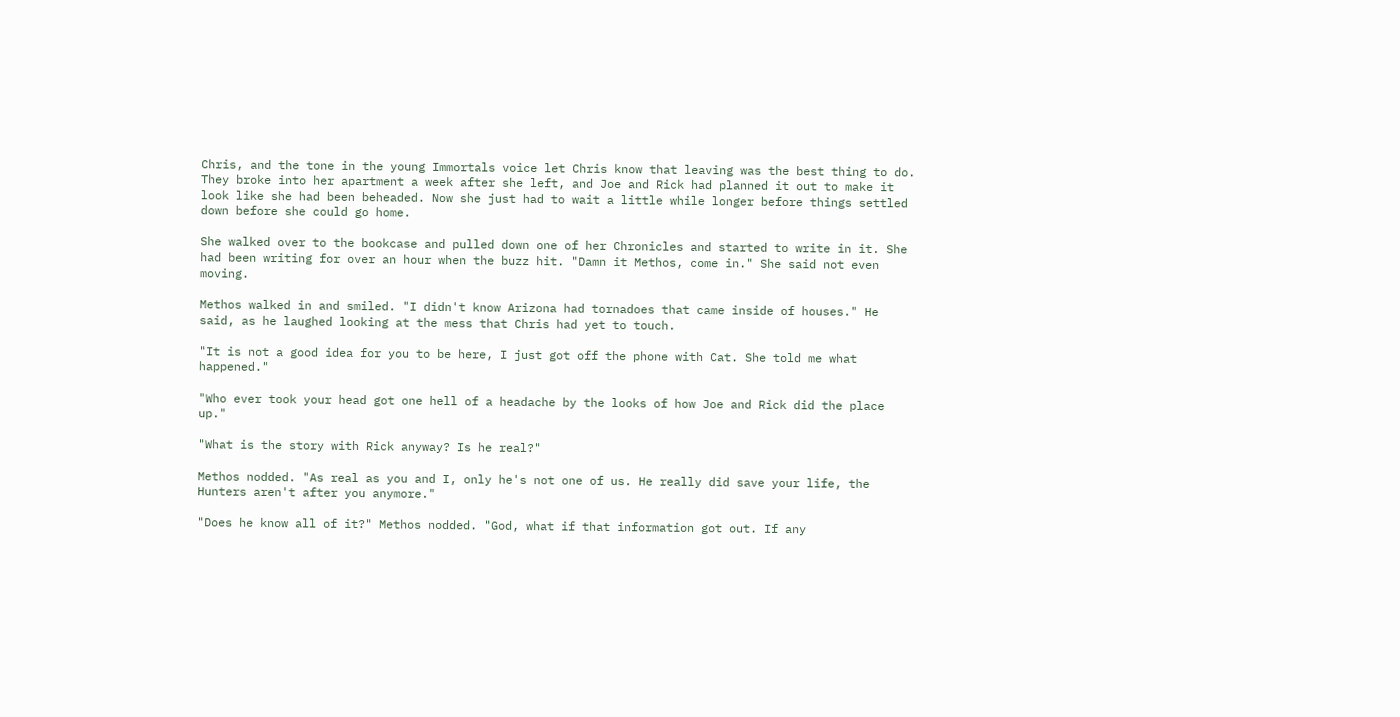Chris, and the tone in the young Immortals voice let Chris know that leaving was the best thing to do. They broke into her apartment a week after she left, and Joe and Rick had planned it out to make it look like she had been beheaded. Now she just had to wait a little while longer before things settled down before she could go home.

She walked over to the bookcase and pulled down one of her Chronicles and started to write in it. She had been writing for over an hour when the buzz hit. "Damn it Methos, come in." She said not even moving.

Methos walked in and smiled. "I didn't know Arizona had tornadoes that came inside of houses." He said, as he laughed looking at the mess that Chris had yet to touch.

"It is not a good idea for you to be here, I just got off the phone with Cat. She told me what happened."

"Who ever took your head got one hell of a headache by the looks of how Joe and Rick did the place up."

"What is the story with Rick anyway? Is he real?"

Methos nodded. "As real as you and I, only he's not one of us. He really did save your life, the Hunters aren't after you anymore."

"Does he know all of it?" Methos nodded. "God, what if that information got out. If any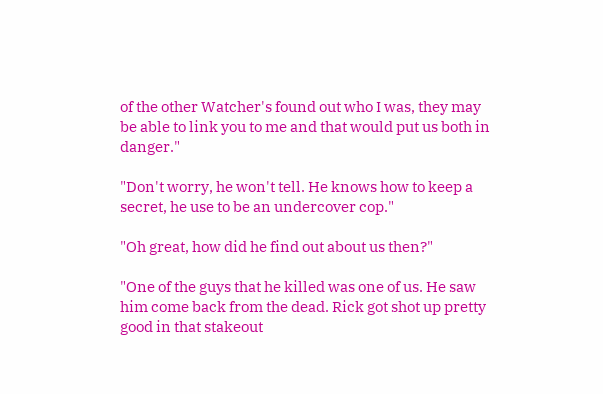of the other Watcher's found out who I was, they may be able to link you to me and that would put us both in danger."

"Don't worry, he won't tell. He knows how to keep a secret, he use to be an undercover cop."

"Oh great, how did he find out about us then?"

"One of the guys that he killed was one of us. He saw him come back from the dead. Rick got shot up pretty good in that stakeout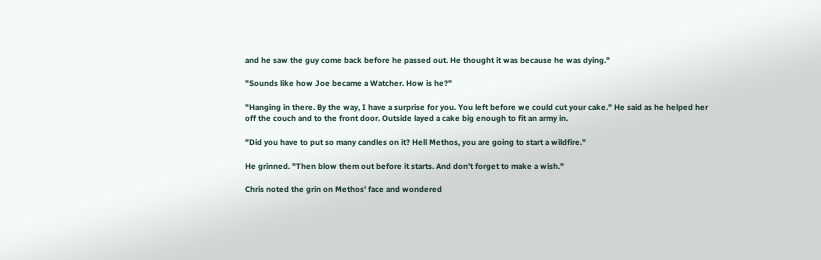and he saw the guy come back before he passed out. He thought it was because he was dying."

"Sounds like how Joe became a Watcher. How is he?"

"Hanging in there. By the way, I have a surprise for you. You left before we could cut your cake." He said as he helped her off the couch and to the front door. Outside layed a cake big enough to fit an army in.

"Did you have to put so many candles on it? Hell Methos, you are going to start a wildfire."

He grinned. "Then blow them out before it starts. And don't forget to make a wish."

Chris noted the grin on Methos' face and wondered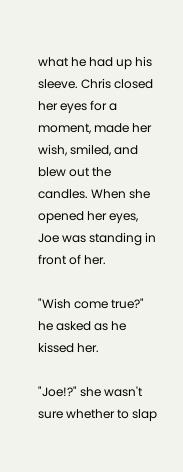what he had up his sleeve. Chris closed her eyes for a moment, made her wish, smiled, and blew out the candles. When she opened her eyes, Joe was standing in front of her.

"Wish come true?" he asked as he kissed her.

"Joe!?" she wasn't sure whether to slap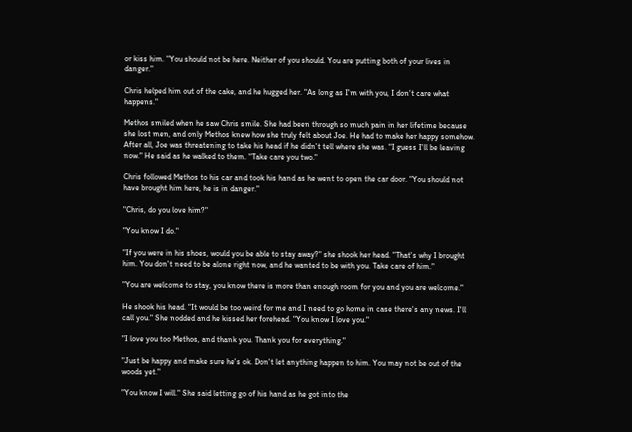or kiss him. "You should not be here. Neither of you should. You are putting both of your lives in danger."

Chris helped him out of the cake, and he hugged her. "As long as I'm with you, I don't care what happens."

Methos smiled when he saw Chris smile. She had been through so much pain in her lifetime because she lost men, and only Methos knew how she truly felt about Joe. He had to make her happy somehow. After all, Joe was threatening to take his head if he didn't tell where she was. "I guess I'll be leaving now." He said as he walked to them. "Take care you two."

Chris followed Methos to his car and took his hand as he went to open the car door. "You should not have brought him here, he is in danger."

"Chris, do you love him?"

"You know I do."

"If you were in his shoes, would you be able to stay away?" she shook her head. "That's why I brought him. You don't need to be alone right now, and he wanted to be with you. Take care of him."

"You are welcome to stay, you know there is more than enough room for you and you are welcome."

He shook his head. "It would be too weird for me and I need to go home in case there's any news. I'll call you." She nodded and he kissed her forehead. "You know I love you."

"I love you too Methos, and thank you. Thank you for everything."

"Just be happy and make sure he's ok. Don't let anything happen to him. You may not be out of the woods yet."

"You know I will." She said letting go of his hand as he got into the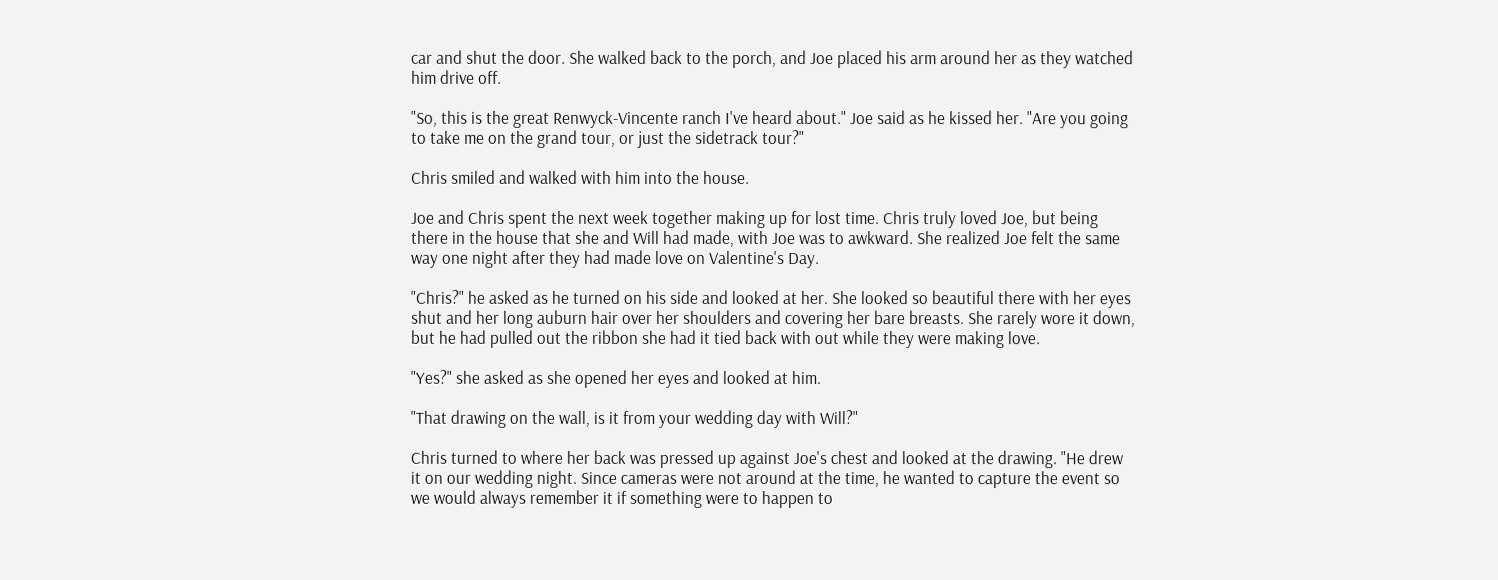car and shut the door. She walked back to the porch, and Joe placed his arm around her as they watched him drive off.

"So, this is the great Renwyck-Vincente ranch I've heard about." Joe said as he kissed her. "Are you going to take me on the grand tour, or just the sidetrack tour?"

Chris smiled and walked with him into the house.

Joe and Chris spent the next week together making up for lost time. Chris truly loved Joe, but being there in the house that she and Will had made, with Joe was to awkward. She realized Joe felt the same way one night after they had made love on Valentine's Day.

"Chris?" he asked as he turned on his side and looked at her. She looked so beautiful there with her eyes shut and her long auburn hair over her shoulders and covering her bare breasts. She rarely wore it down, but he had pulled out the ribbon she had it tied back with out while they were making love.

"Yes?" she asked as she opened her eyes and looked at him.

"That drawing on the wall, is it from your wedding day with Will?"

Chris turned to where her back was pressed up against Joe's chest and looked at the drawing. "He drew it on our wedding night. Since cameras were not around at the time, he wanted to capture the event so we would always remember it if something were to happen to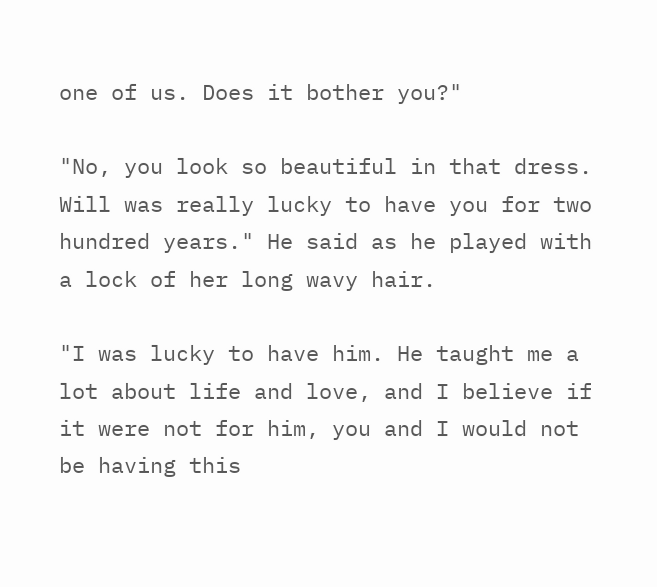one of us. Does it bother you?"

"No, you look so beautiful in that dress. Will was really lucky to have you for two hundred years." He said as he played with a lock of her long wavy hair.

"I was lucky to have him. He taught me a lot about life and love, and I believe if it were not for him, you and I would not be having this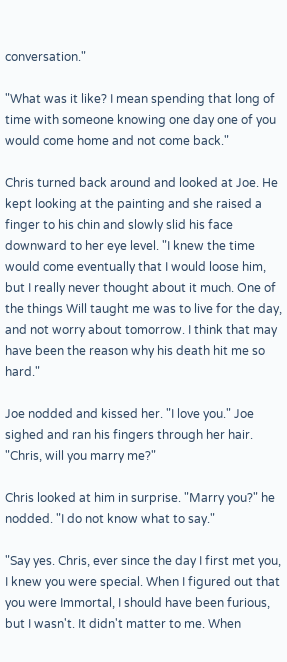conversation."

"What was it like? I mean spending that long of time with someone knowing one day one of you would come home and not come back."

Chris turned back around and looked at Joe. He kept looking at the painting and she raised a finger to his chin and slowly slid his face downward to her eye level. "I knew the time would come eventually that I would loose him, but I really never thought about it much. One of the things Will taught me was to live for the day, and not worry about tomorrow. I think that may have been the reason why his death hit me so hard."

Joe nodded and kissed her. "I love you." Joe sighed and ran his fingers through her hair. "Chris, will you marry me?"

Chris looked at him in surprise. "Marry you?" he nodded. "I do not know what to say."

"Say yes. Chris, ever since the day I first met you, I knew you were special. When I figured out that you were Immortal, I should have been furious, but I wasn't. It didn't matter to me. When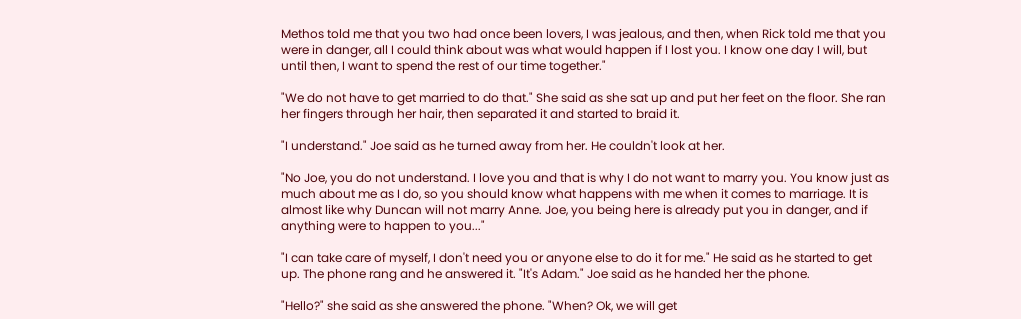Methos told me that you two had once been lovers, I was jealous, and then, when Rick told me that you were in danger, all I could think about was what would happen if I lost you. I know one day I will, but until then, I want to spend the rest of our time together."

"We do not have to get married to do that." She said as she sat up and put her feet on the floor. She ran her fingers through her hair, then separated it and started to braid it.

"I understand." Joe said as he turned away from her. He couldn't look at her.

"No Joe, you do not understand. I love you and that is why I do not want to marry you. You know just as much about me as I do, so you should know what happens with me when it comes to marriage. It is almost like why Duncan will not marry Anne. Joe, you being here is already put you in danger, and if anything were to happen to you..."

"I can take care of myself, I don't need you or anyone else to do it for me." He said as he started to get up. The phone rang and he answered it. "It's Adam." Joe said as he handed her the phone.

"Hello?" she said as she answered the phone. "When? Ok, we will get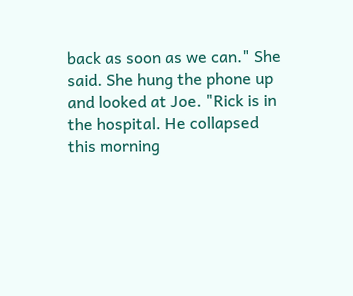back as soon as we can." She said. She hung the phone up and looked at Joe. "Rick is in the hospital. He collapsed this morning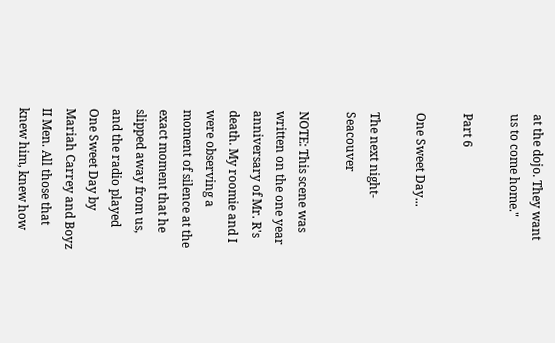at the dojo. They want us to come home."

Part 6

One Sweet Day...

The next night- Seacouver

NOTE: This scene was written on the one year anniversary of Mr. R's death. My roomie and I were observing a moment of silence at the exact moment that he slipped away from us, and the radio played One Sweet Day by Mariah Carrey and Boyz II Men. All those that knew him, knew how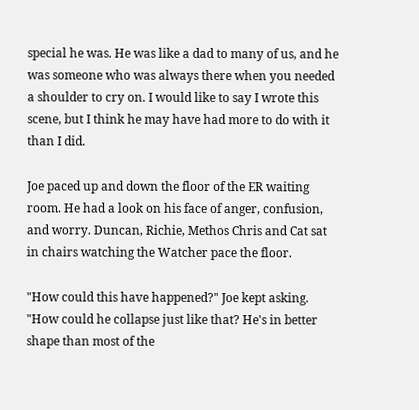special he was. He was like a dad to many of us, and he was someone who was always there when you needed a shoulder to cry on. I would like to say I wrote this scene, but I think he may have had more to do with it than I did.

Joe paced up and down the floor of the ER waiting room. He had a look on his face of anger, confusion, and worry. Duncan, Richie, Methos Chris and Cat sat in chairs watching the Watcher pace the floor.

"How could this have happened?" Joe kept asking. "How could he collapse just like that? He's in better shape than most of the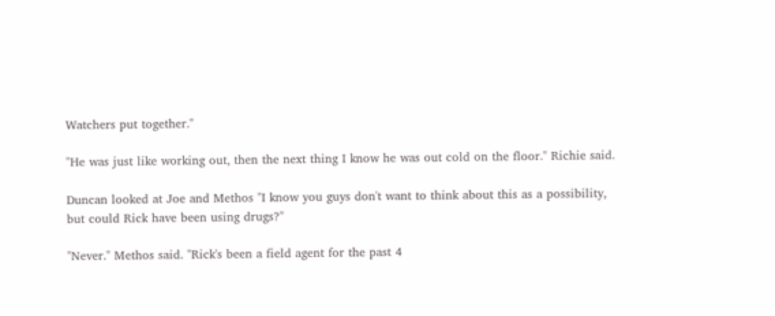Watchers put together."

"He was just like working out, then the next thing I know he was out cold on the floor." Richie said.

Duncan looked at Joe and Methos "I know you guys don't want to think about this as a possibility, but could Rick have been using drugs?"

"Never." Methos said. "Rick's been a field agent for the past 4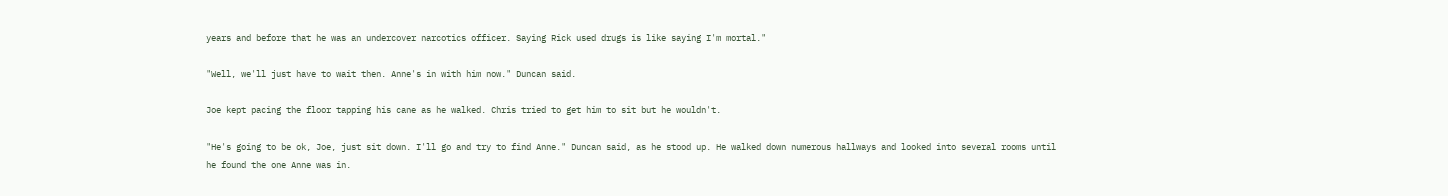years and before that he was an undercover narcotics officer. Saying Rick used drugs is like saying I'm mortal."

"Well, we'll just have to wait then. Anne's in with him now." Duncan said.

Joe kept pacing the floor tapping his cane as he walked. Chris tried to get him to sit but he wouldn't.

"He's going to be ok, Joe, just sit down. I'll go and try to find Anne." Duncan said, as he stood up. He walked down numerous hallways and looked into several rooms until he found the one Anne was in.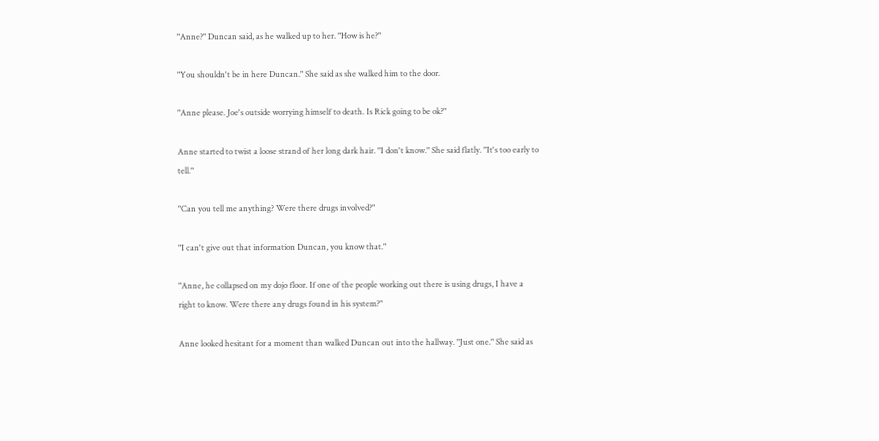"Anne?" Duncan said, as he walked up to her. "How is he?"

"You shouldn't be in here Duncan." She said as she walked him to the door.

"Anne please. Joe's outside worrying himself to death. Is Rick going to be ok?"

Anne started to twist a loose strand of her long dark hair. "I don't know." She said flatly. "It's too early to tell."

"Can you tell me anything? Were there drugs involved?"

"I can't give out that information Duncan, you know that."

"Anne, he collapsed on my dojo floor. If one of the people working out there is using drugs, I have a right to know. Were there any drugs found in his system?"

Anne looked hesitant for a moment than walked Duncan out into the hallway. "Just one." She said as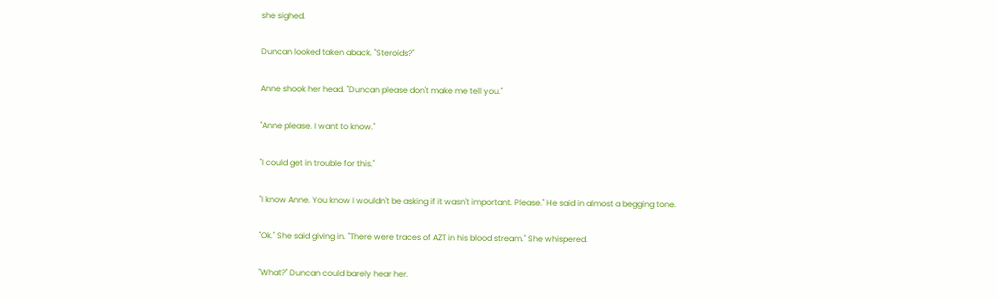she sighed.

Duncan looked taken aback. "Steroids?"

Anne shook her head. "Duncan please don't make me tell you."

"Anne please. I want to know."

"I could get in trouble for this."

"I know Anne. You know I wouldn't be asking if it wasn't important. Please." He said in almost a begging tone.

"Ok." She said giving in. "There were traces of AZT in his blood stream." She whispered.

"What?" Duncan could barely hear her.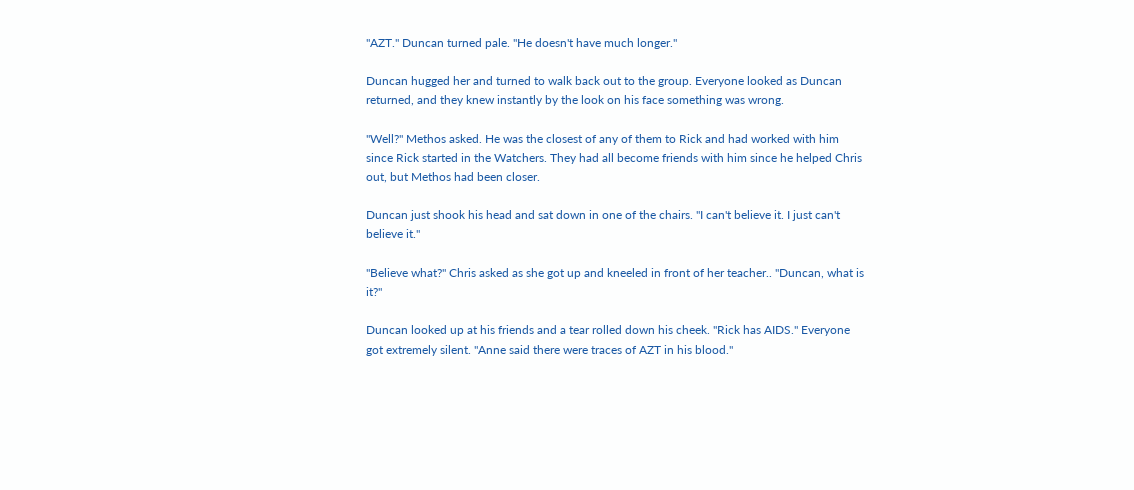"AZT." Duncan turned pale. "He doesn't have much longer."

Duncan hugged her and turned to walk back out to the group. Everyone looked as Duncan returned, and they knew instantly by the look on his face something was wrong.

"Well?" Methos asked. He was the closest of any of them to Rick and had worked with him since Rick started in the Watchers. They had all become friends with him since he helped Chris out, but Methos had been closer.

Duncan just shook his head and sat down in one of the chairs. "I can't believe it. I just can't believe it."

"Believe what?" Chris asked as she got up and kneeled in front of her teacher.. "Duncan, what is it?"

Duncan looked up at his friends and a tear rolled down his cheek. "Rick has AIDS." Everyone got extremely silent. "Anne said there were traces of AZT in his blood."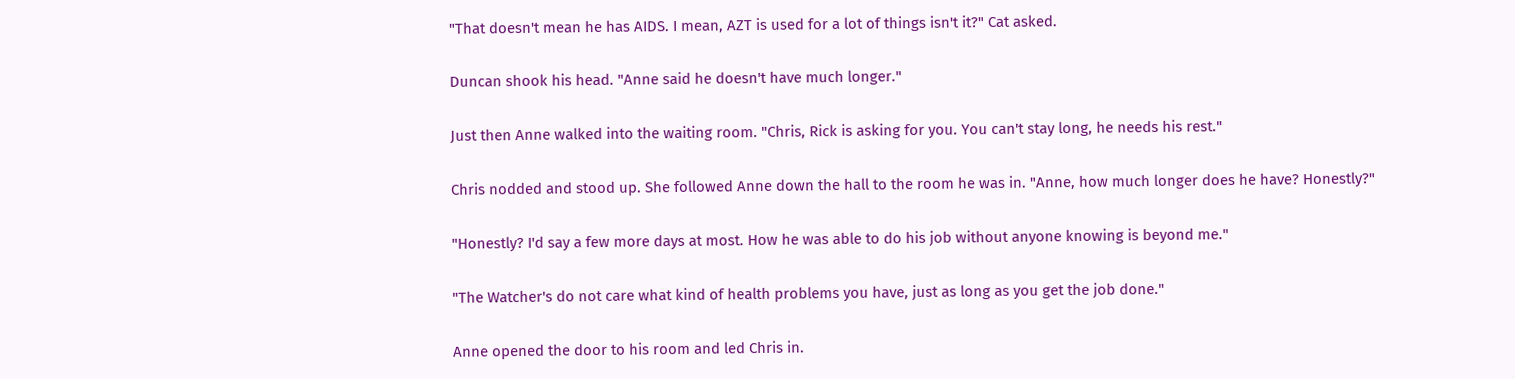"That doesn't mean he has AIDS. I mean, AZT is used for a lot of things isn't it?" Cat asked.

Duncan shook his head. "Anne said he doesn't have much longer."

Just then Anne walked into the waiting room. "Chris, Rick is asking for you. You can't stay long, he needs his rest."

Chris nodded and stood up. She followed Anne down the hall to the room he was in. "Anne, how much longer does he have? Honestly?"

"Honestly? I'd say a few more days at most. How he was able to do his job without anyone knowing is beyond me."

"The Watcher's do not care what kind of health problems you have, just as long as you get the job done."

Anne opened the door to his room and led Chris in.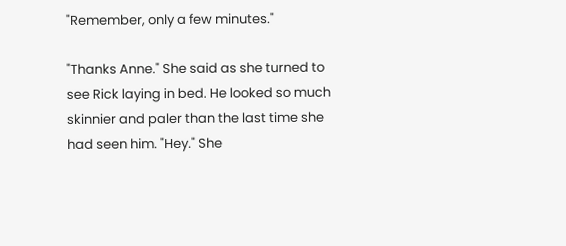"Remember, only a few minutes."

"Thanks Anne." She said as she turned to see Rick laying in bed. He looked so much skinnier and paler than the last time she had seen him. "Hey." She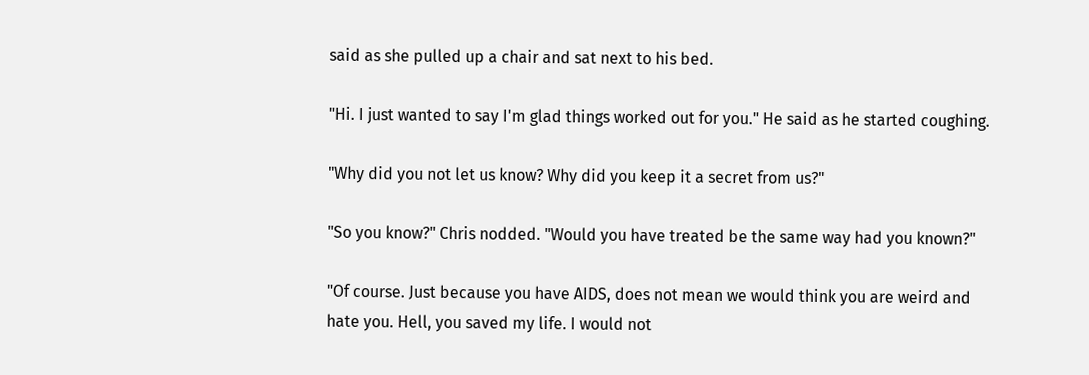said as she pulled up a chair and sat next to his bed.

"Hi. I just wanted to say I'm glad things worked out for you." He said as he started coughing.

"Why did you not let us know? Why did you keep it a secret from us?"

"So you know?" Chris nodded. "Would you have treated be the same way had you known?"

"Of course. Just because you have AIDS, does not mean we would think you are weird and hate you. Hell, you saved my life. I would not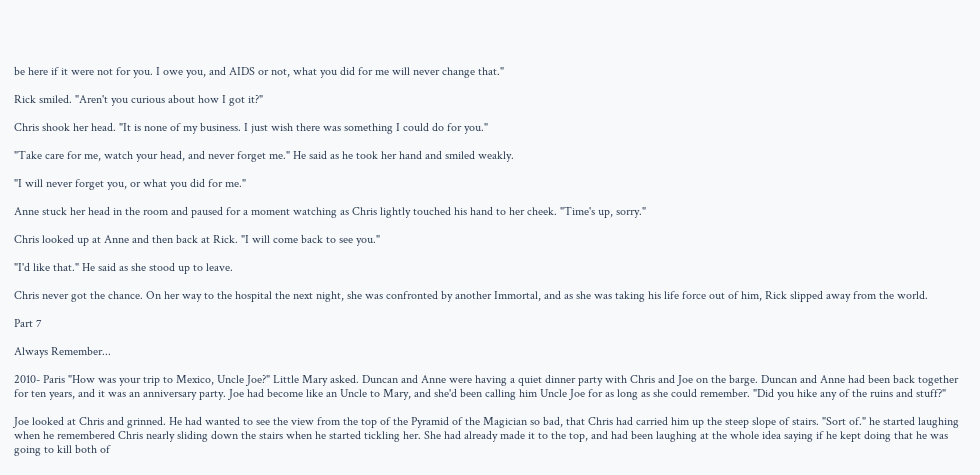be here if it were not for you. I owe you, and AIDS or not, what you did for me will never change that."

Rick smiled. "Aren't you curious about how I got it?"

Chris shook her head. "It is none of my business. I just wish there was something I could do for you."

"Take care for me, watch your head, and never forget me." He said as he took her hand and smiled weakly.

"I will never forget you, or what you did for me."

Anne stuck her head in the room and paused for a moment watching as Chris lightly touched his hand to her cheek. "Time's up, sorry."

Chris looked up at Anne and then back at Rick. "I will come back to see you."

"I'd like that." He said as she stood up to leave.

Chris never got the chance. On her way to the hospital the next night, she was confronted by another Immortal, and as she was taking his life force out of him, Rick slipped away from the world.

Part 7

Always Remember...

2010- Paris "How was your trip to Mexico, Uncle Joe?" Little Mary asked. Duncan and Anne were having a quiet dinner party with Chris and Joe on the barge. Duncan and Anne had been back together for ten years, and it was an anniversary party. Joe had become like an Uncle to Mary, and she'd been calling him Uncle Joe for as long as she could remember. "Did you hike any of the ruins and stuff?"

Joe looked at Chris and grinned. He had wanted to see the view from the top of the Pyramid of the Magician so bad, that Chris had carried him up the steep slope of stairs. "Sort of." he started laughing when he remembered Chris nearly sliding down the stairs when he started tickling her. She had already made it to the top, and had been laughing at the whole idea saying if he kept doing that he was going to kill both of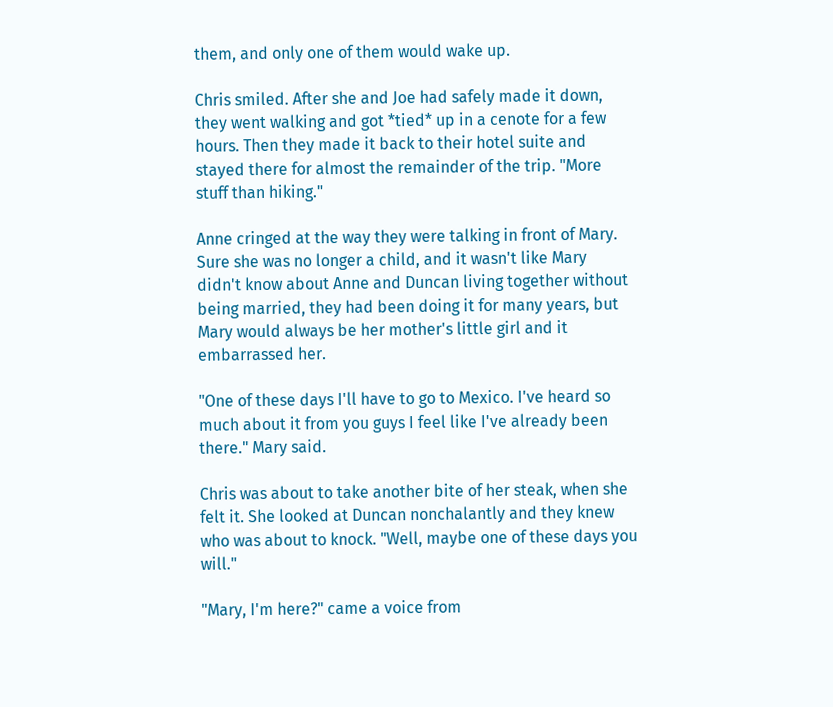them, and only one of them would wake up.

Chris smiled. After she and Joe had safely made it down, they went walking and got *tied* up in a cenote for a few hours. Then they made it back to their hotel suite and stayed there for almost the remainder of the trip. "More stuff than hiking."

Anne cringed at the way they were talking in front of Mary. Sure she was no longer a child, and it wasn't like Mary didn't know about Anne and Duncan living together without being married, they had been doing it for many years, but Mary would always be her mother's little girl and it embarrassed her.

"One of these days I'll have to go to Mexico. I've heard so much about it from you guys I feel like I've already been there." Mary said.

Chris was about to take another bite of her steak, when she felt it. She looked at Duncan nonchalantly and they knew who was about to knock. "Well, maybe one of these days you will."

"Mary, I'm here?" came a voice from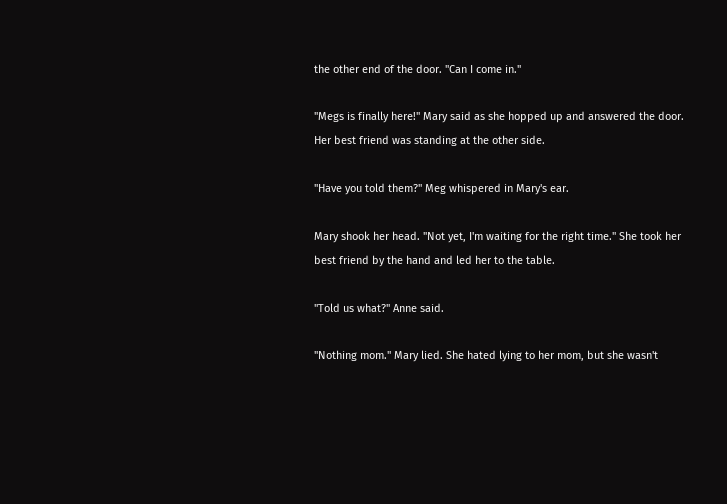the other end of the door. "Can I come in."

"Megs is finally here!" Mary said as she hopped up and answered the door. Her best friend was standing at the other side.

"Have you told them?" Meg whispered in Mary's ear.

Mary shook her head. "Not yet, I'm waiting for the right time." She took her best friend by the hand and led her to the table.

"Told us what?" Anne said.

"Nothing mom." Mary lied. She hated lying to her mom, but she wasn't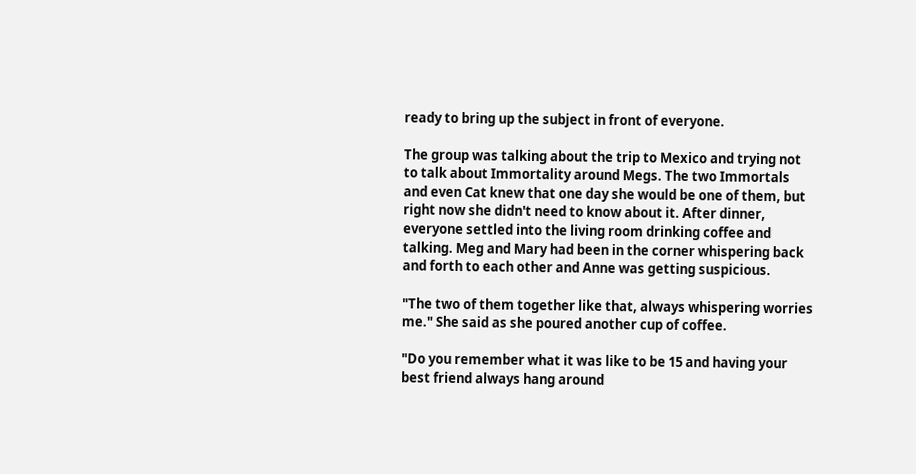ready to bring up the subject in front of everyone.

The group was talking about the trip to Mexico and trying not to talk about Immortality around Megs. The two Immortals and even Cat knew that one day she would be one of them, but right now she didn't need to know about it. After dinner, everyone settled into the living room drinking coffee and talking. Meg and Mary had been in the corner whispering back and forth to each other and Anne was getting suspicious.

"The two of them together like that, always whispering worries me." She said as she poured another cup of coffee.

"Do you remember what it was like to be 15 and having your best friend always hang around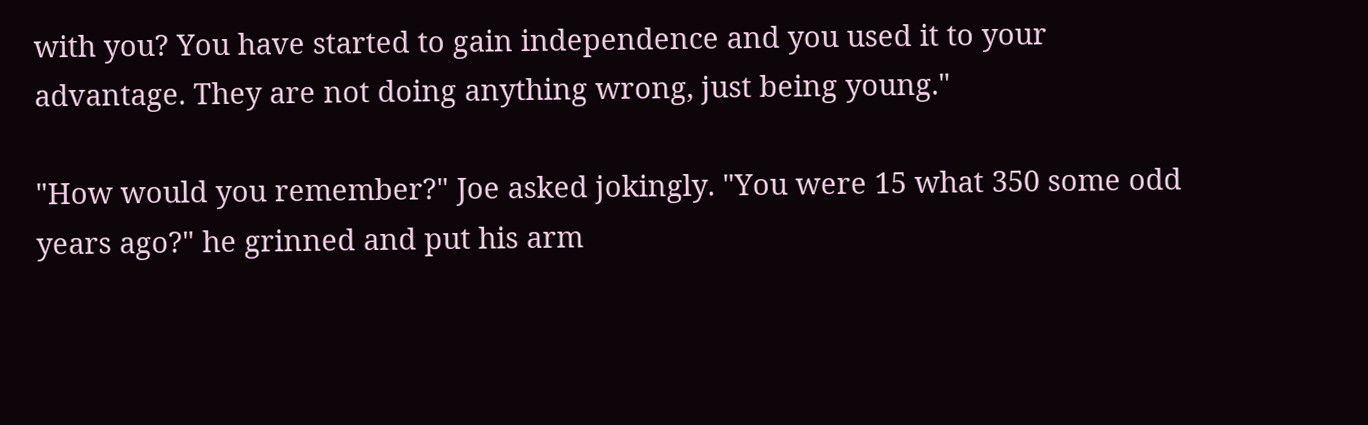with you? You have started to gain independence and you used it to your advantage. They are not doing anything wrong, just being young."

"How would you remember?" Joe asked jokingly. "You were 15 what 350 some odd years ago?" he grinned and put his arm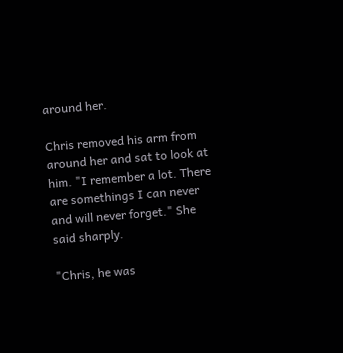around her.

Chris removed his arm from around her and sat to look at him. "I remember a lot. There are somethings I can never and will never forget." She said sharply.

"Chris, he was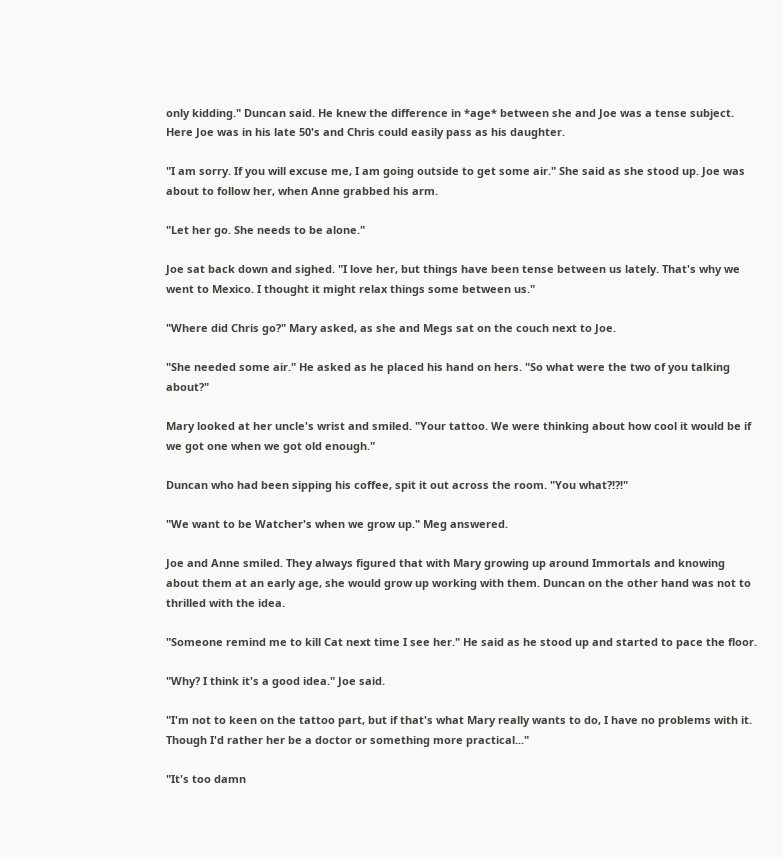only kidding." Duncan said. He knew the difference in *age* between she and Joe was a tense subject. Here Joe was in his late 50's and Chris could easily pass as his daughter.

"I am sorry. If you will excuse me, I am going outside to get some air." She said as she stood up. Joe was about to follow her, when Anne grabbed his arm.

"Let her go. She needs to be alone."

Joe sat back down and sighed. "I love her, but things have been tense between us lately. That's why we went to Mexico. I thought it might relax things some between us."

"Where did Chris go?" Mary asked, as she and Megs sat on the couch next to Joe.

"She needed some air." He asked as he placed his hand on hers. "So what were the two of you talking about?"

Mary looked at her uncle's wrist and smiled. "Your tattoo. We were thinking about how cool it would be if we got one when we got old enough."

Duncan who had been sipping his coffee, spit it out across the room. "You what?!?!"

"We want to be Watcher's when we grow up." Meg answered.

Joe and Anne smiled. They always figured that with Mary growing up around Immortals and knowing about them at an early age, she would grow up working with them. Duncan on the other hand was not to thrilled with the idea.

"Someone remind me to kill Cat next time I see her." He said as he stood up and started to pace the floor.

"Why? I think it's a good idea." Joe said.

"I'm not to keen on the tattoo part, but if that's what Mary really wants to do, I have no problems with it. Though I'd rather her be a doctor or something more practical..."

"It's too damn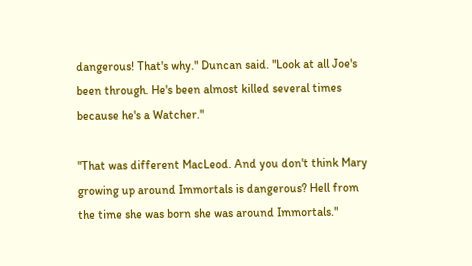dangerous! That's why." Duncan said. "Look at all Joe's been through. He's been almost killed several times because he's a Watcher."

"That was different MacLeod. And you don't think Mary growing up around Immortals is dangerous? Hell from the time she was born she was around Immortals."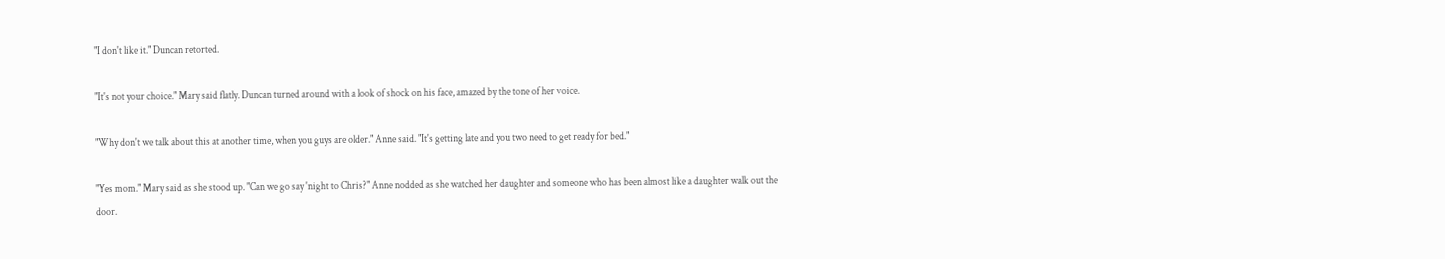"I don't like it." Duncan retorted.

"It's not your choice." Mary said flatly. Duncan turned around with a look of shock on his face, amazed by the tone of her voice.

"Why don't we talk about this at another time, when you guys are older." Anne said. "It's getting late and you two need to get ready for bed."

"Yes mom." Mary said as she stood up. "Can we go say 'night to Chris?" Anne nodded as she watched her daughter and someone who has been almost like a daughter walk out the door.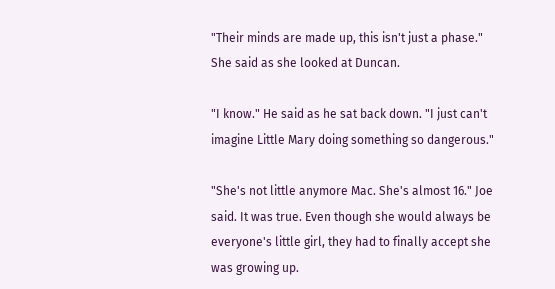"Their minds are made up, this isn't just a phase." She said as she looked at Duncan.

"I know." He said as he sat back down. "I just can't imagine Little Mary doing something so dangerous."

"She's not little anymore Mac. She's almost 16." Joe said. It was true. Even though she would always be everyone's little girl, they had to finally accept she was growing up.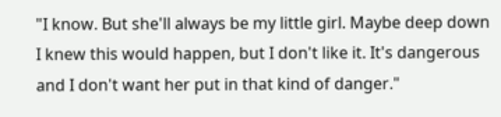"I know. But she'll always be my little girl. Maybe deep down I knew this would happen, but I don't like it. It's dangerous and I don't want her put in that kind of danger."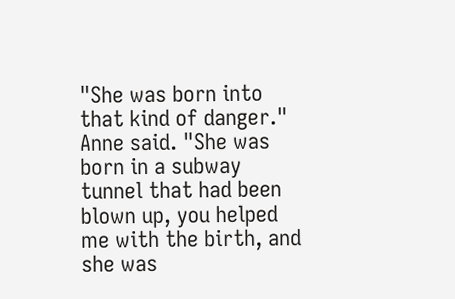"She was born into that kind of danger." Anne said. "She was born in a subway tunnel that had been blown up, you helped me with the birth, and she was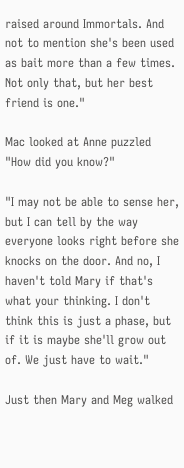raised around Immortals. And not to mention she's been used as bait more than a few times. Not only that, but her best friend is one."

Mac looked at Anne puzzled "How did you know?"

"I may not be able to sense her, but I can tell by the way everyone looks right before she knocks on the door. And no, I haven't told Mary if that's what your thinking. I don't think this is just a phase, but if it is maybe she'll grow out of. We just have to wait."

Just then Mary and Meg walked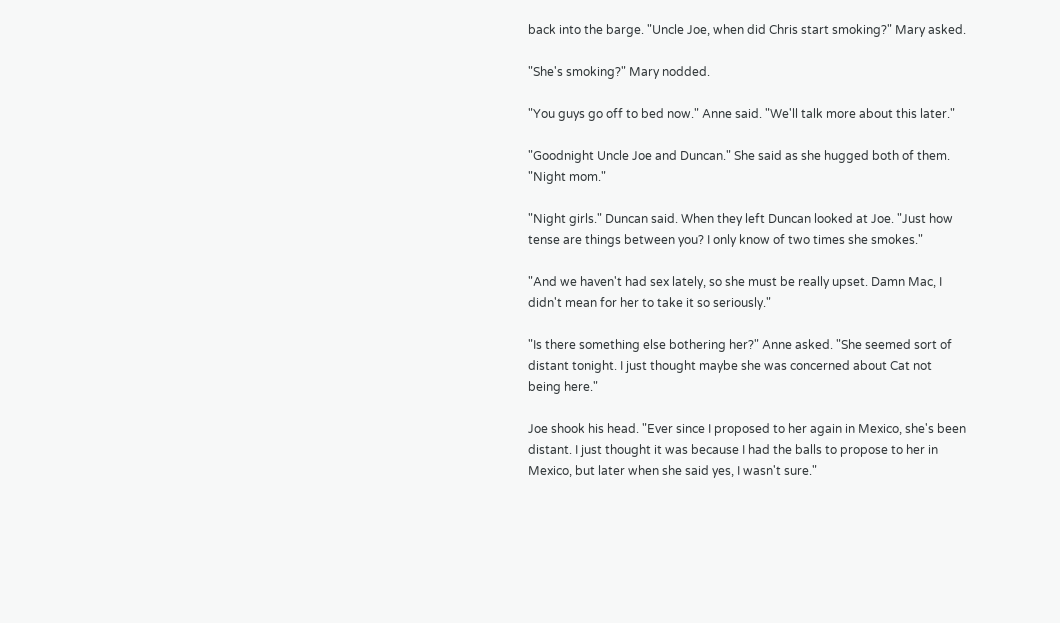back into the barge. "Uncle Joe, when did Chris start smoking?" Mary asked.

"She's smoking?" Mary nodded.

"You guys go off to bed now." Anne said. "We'll talk more about this later."

"Goodnight Uncle Joe and Duncan." She said as she hugged both of them. "Night mom."

"Night girls." Duncan said. When they left Duncan looked at Joe. "Just how tense are things between you? I only know of two times she smokes."

"And we haven't had sex lately, so she must be really upset. Damn Mac, I didn't mean for her to take it so seriously."

"Is there something else bothering her?" Anne asked. "She seemed sort of distant tonight. I just thought maybe she was concerned about Cat not being here."

Joe shook his head. "Ever since I proposed to her again in Mexico, she's been distant. I just thought it was because I had the balls to propose to her in Mexico, but later when she said yes, I wasn't sure."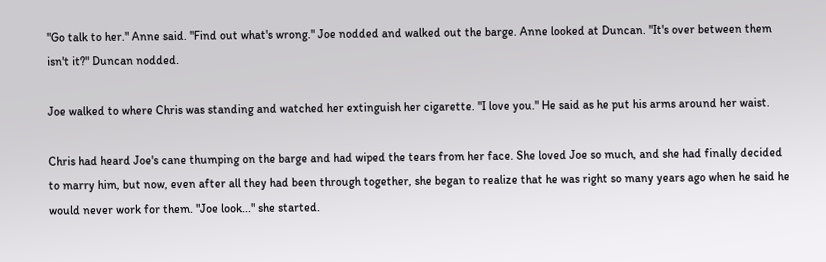"Go talk to her." Anne said. "Find out what's wrong." Joe nodded and walked out the barge. Anne looked at Duncan. "It's over between them isn't it?" Duncan nodded.

Joe walked to where Chris was standing and watched her extinguish her cigarette. "I love you." He said as he put his arms around her waist.

Chris had heard Joe's cane thumping on the barge and had wiped the tears from her face. She loved Joe so much, and she had finally decided to marry him, but now, even after all they had been through together, she began to realize that he was right so many years ago when he said he would never work for them. "Joe look..." she started.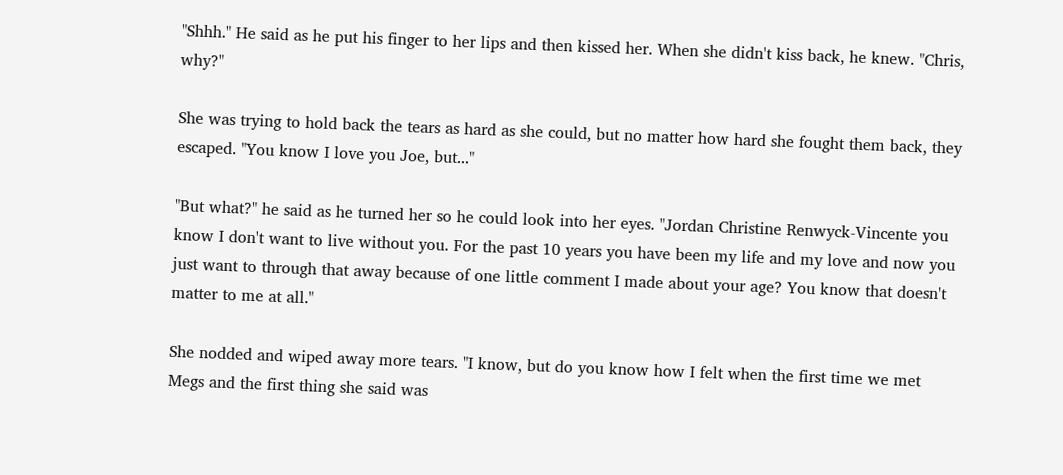"Shhh." He said as he put his finger to her lips and then kissed her. When she didn't kiss back, he knew. "Chris, why?"

She was trying to hold back the tears as hard as she could, but no matter how hard she fought them back, they escaped. "You know I love you Joe, but..."

"But what?" he said as he turned her so he could look into her eyes. "Jordan Christine Renwyck-Vincente you know I don't want to live without you. For the past 10 years you have been my life and my love and now you just want to through that away because of one little comment I made about your age? You know that doesn't matter to me at all."

She nodded and wiped away more tears. "I know, but do you know how I felt when the first time we met Megs and the first thing she said was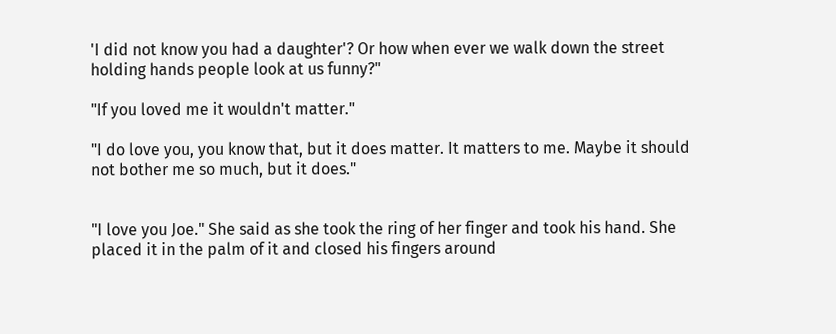'I did not know you had a daughter'? Or how when ever we walk down the street holding hands people look at us funny?"

"If you loved me it wouldn't matter."

"I do love you, you know that, but it does matter. It matters to me. Maybe it should not bother me so much, but it does."


"I love you Joe." She said as she took the ring of her finger and took his hand. She placed it in the palm of it and closed his fingers around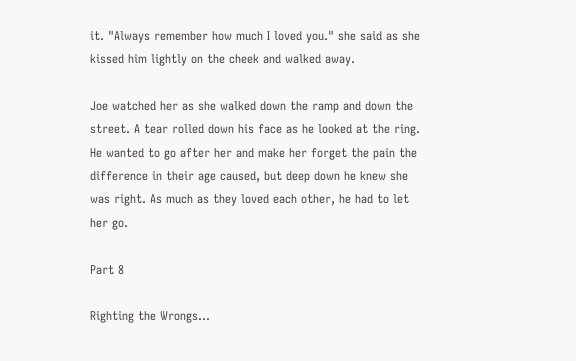it. "Always remember how much I loved you." she said as she kissed him lightly on the cheek and walked away.

Joe watched her as she walked down the ramp and down the street. A tear rolled down his face as he looked at the ring. He wanted to go after her and make her forget the pain the difference in their age caused, but deep down he knew she was right. As much as they loved each other, he had to let her go.

Part 8

Righting the Wrongs...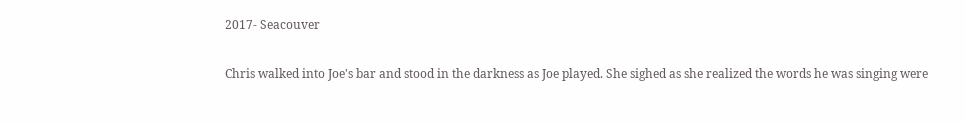2017- Seacouver

Chris walked into Joe's bar and stood in the darkness as Joe played. She sighed as she realized the words he was singing were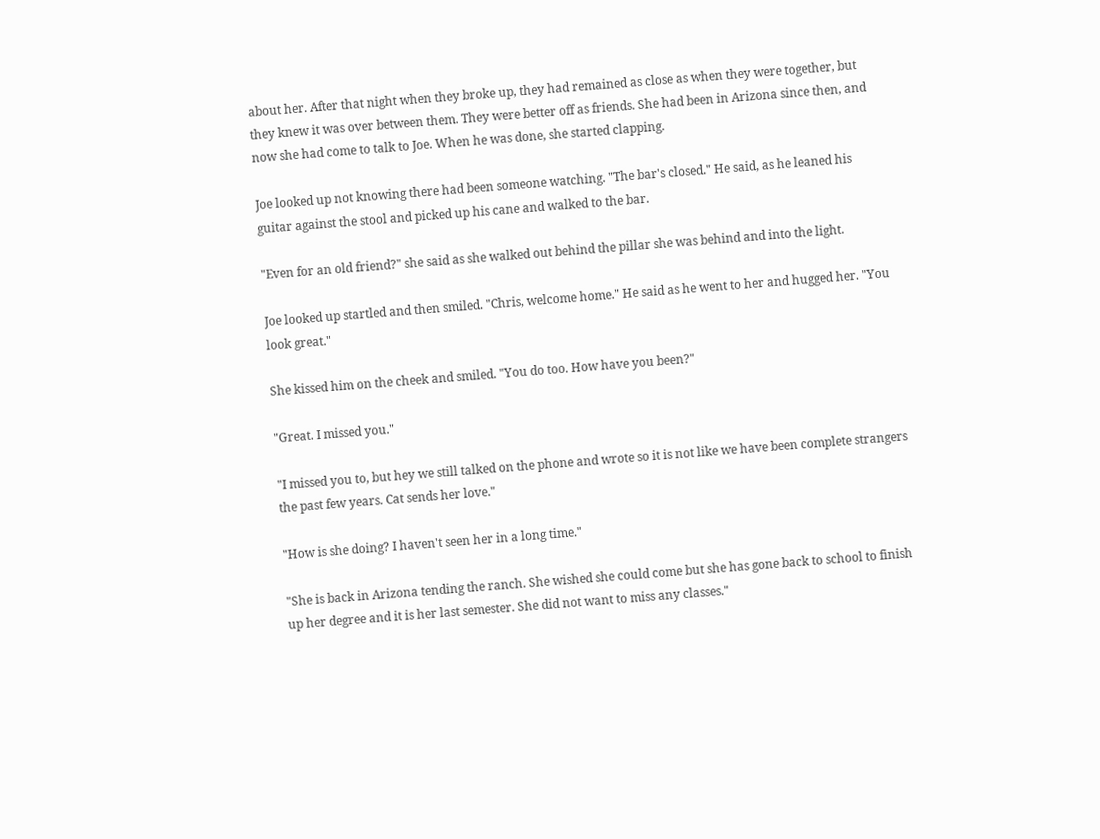about her. After that night when they broke up, they had remained as close as when they were together, but they knew it was over between them. They were better off as friends. She had been in Arizona since then, and now she had come to talk to Joe. When he was done, she started clapping.

Joe looked up not knowing there had been someone watching. "The bar's closed." He said, as he leaned his guitar against the stool and picked up his cane and walked to the bar.

"Even for an old friend?" she said as she walked out behind the pillar she was behind and into the light.

Joe looked up startled and then smiled. "Chris, welcome home." He said as he went to her and hugged her. "You look great."

She kissed him on the cheek and smiled. "You do too. How have you been?"

"Great. I missed you."

"I missed you to, but hey we still talked on the phone and wrote so it is not like we have been complete strangers the past few years. Cat sends her love."

"How is she doing? I haven't seen her in a long time."

"She is back in Arizona tending the ranch. She wished she could come but she has gone back to school to finish up her degree and it is her last semester. She did not want to miss any classes."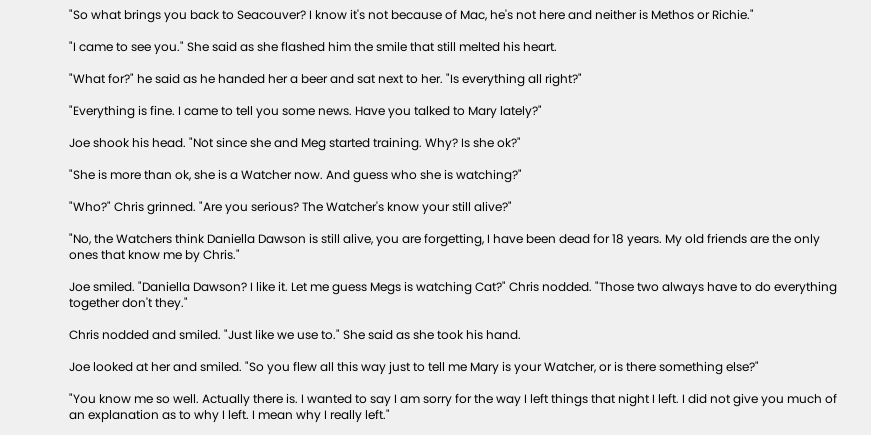"So what brings you back to Seacouver? I know it's not because of Mac, he's not here and neither is Methos or Richie."

"I came to see you." She said as she flashed him the smile that still melted his heart.

"What for?" he said as he handed her a beer and sat next to her. "Is everything all right?"

"Everything is fine. I came to tell you some news. Have you talked to Mary lately?"

Joe shook his head. "Not since she and Meg started training. Why? Is she ok?"

"She is more than ok, she is a Watcher now. And guess who she is watching?"

"Who?" Chris grinned. "Are you serious? The Watcher's know your still alive?"

"No, the Watchers think Daniella Dawson is still alive, you are forgetting, I have been dead for 18 years. My old friends are the only ones that know me by Chris."

Joe smiled. "Daniella Dawson? I like it. Let me guess Megs is watching Cat?" Chris nodded. "Those two always have to do everything together don't they."

Chris nodded and smiled. "Just like we use to." She said as she took his hand.

Joe looked at her and smiled. "So you flew all this way just to tell me Mary is your Watcher, or is there something else?"

"You know me so well. Actually there is. I wanted to say I am sorry for the way I left things that night I left. I did not give you much of an explanation as to why I left. I mean why I really left."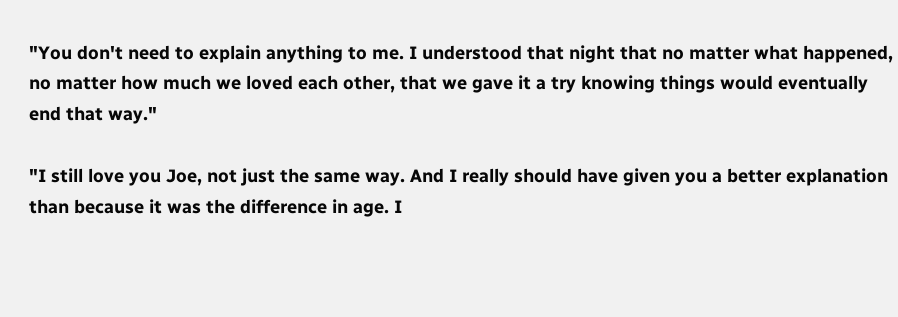"You don't need to explain anything to me. I understood that night that no matter what happened, no matter how much we loved each other, that we gave it a try knowing things would eventually end that way."

"I still love you Joe, not just the same way. And I really should have given you a better explanation than because it was the difference in age. I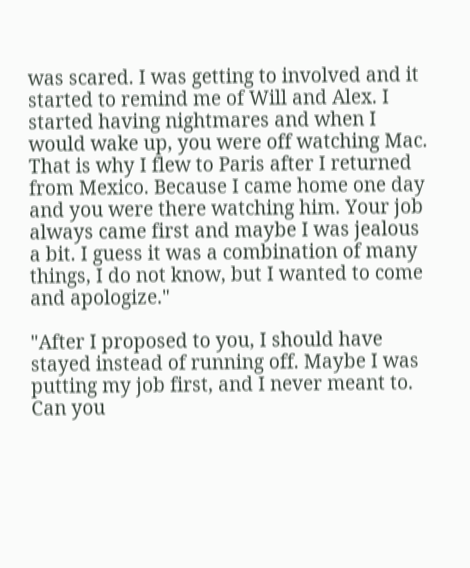was scared. I was getting to involved and it started to remind me of Will and Alex. I started having nightmares and when I would wake up, you were off watching Mac. That is why I flew to Paris after I returned from Mexico. Because I came home one day and you were there watching him. Your job always came first and maybe I was jealous a bit. I guess it was a combination of many things, I do not know, but I wanted to come and apologize."

"After I proposed to you, I should have stayed instead of running off. Maybe I was putting my job first, and I never meant to. Can you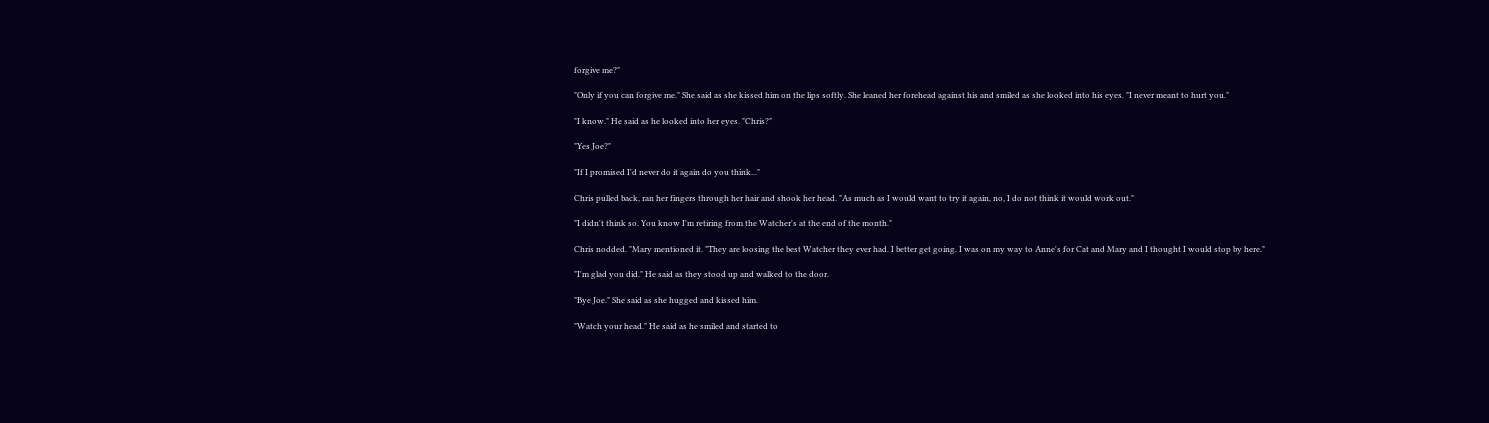forgive me?"

"Only if you can forgive me." She said as she kissed him on the lips softly. She leaned her forehead against his and smiled as she looked into his eyes. "I never meant to hurt you."

"I know." He said as he looked into her eyes. "Chris?"

"Yes Joe?"

"If I promised I'd never do it again do you think..."

Chris pulled back, ran her fingers through her hair and shook her head. "As much as I would want to try it again, no, I do not think it would work out."

"I didn't think so. You know I'm retiring from the Watcher's at the end of the month."

Chris nodded. "Mary mentioned it. "They are loosing the best Watcher they ever had. I better get going. I was on my way to Anne's for Cat and Mary and I thought I would stop by here."

"I'm glad you did." He said as they stood up and walked to the door.

"Bye Joe." She said as she hugged and kissed him.

"Watch your head." He said as he smiled and started to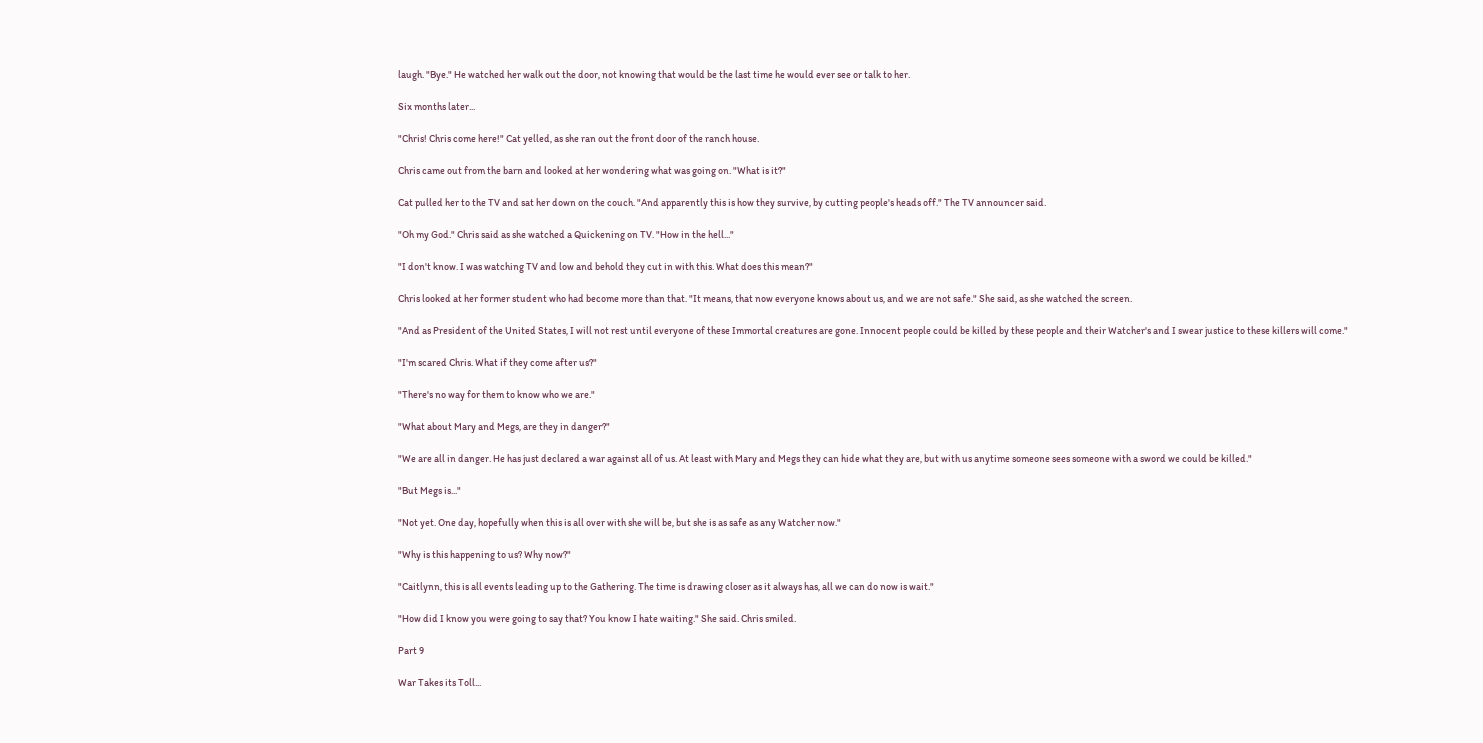laugh. "Bye." He watched her walk out the door, not knowing that would be the last time he would ever see or talk to her.

Six months later...

"Chris! Chris come here!" Cat yelled, as she ran out the front door of the ranch house.

Chris came out from the barn and looked at her wondering what was going on. "What is it?"

Cat pulled her to the TV and sat her down on the couch. "And apparently this is how they survive, by cutting people's heads off." The TV announcer said.

"Oh my God." Chris said as she watched a Quickening on TV. "How in the hell..."

"I don't know. I was watching TV and low and behold they cut in with this. What does this mean?"

Chris looked at her former student who had become more than that. "It means, that now everyone knows about us, and we are not safe." She said, as she watched the screen.

"And as President of the United States, I will not rest until everyone of these Immortal creatures are gone. Innocent people could be killed by these people and their Watcher's and I swear justice to these killers will come."

"I'm scared Chris. What if they come after us?"

"There's no way for them to know who we are."

"What about Mary and Megs, are they in danger?"

"We are all in danger. He has just declared a war against all of us. At least with Mary and Megs they can hide what they are, but with us anytime someone sees someone with a sword we could be killed."

"But Megs is..."

"Not yet. One day, hopefully when this is all over with she will be, but she is as safe as any Watcher now."

"Why is this happening to us? Why now?"

"Caitlynn, this is all events leading up to the Gathering. The time is drawing closer as it always has, all we can do now is wait."

"How did I know you were going to say that? You know I hate waiting." She said. Chris smiled.

Part 9

War Takes its Toll...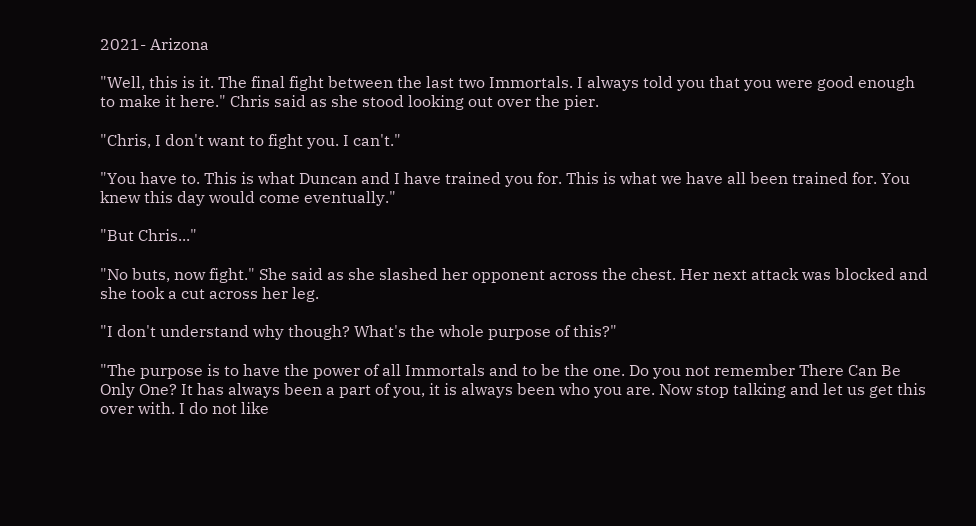2021- Arizona

"Well, this is it. The final fight between the last two Immortals. I always told you that you were good enough to make it here." Chris said as she stood looking out over the pier.

"Chris, I don't want to fight you. I can't."

"You have to. This is what Duncan and I have trained you for. This is what we have all been trained for. You knew this day would come eventually."

"But Chris..."

"No buts, now fight." She said as she slashed her opponent across the chest. Her next attack was blocked and she took a cut across her leg.

"I don't understand why though? What's the whole purpose of this?"

"The purpose is to have the power of all Immortals and to be the one. Do you not remember There Can Be Only One? It has always been a part of you, it is always been who you are. Now stop talking and let us get this over with. I do not like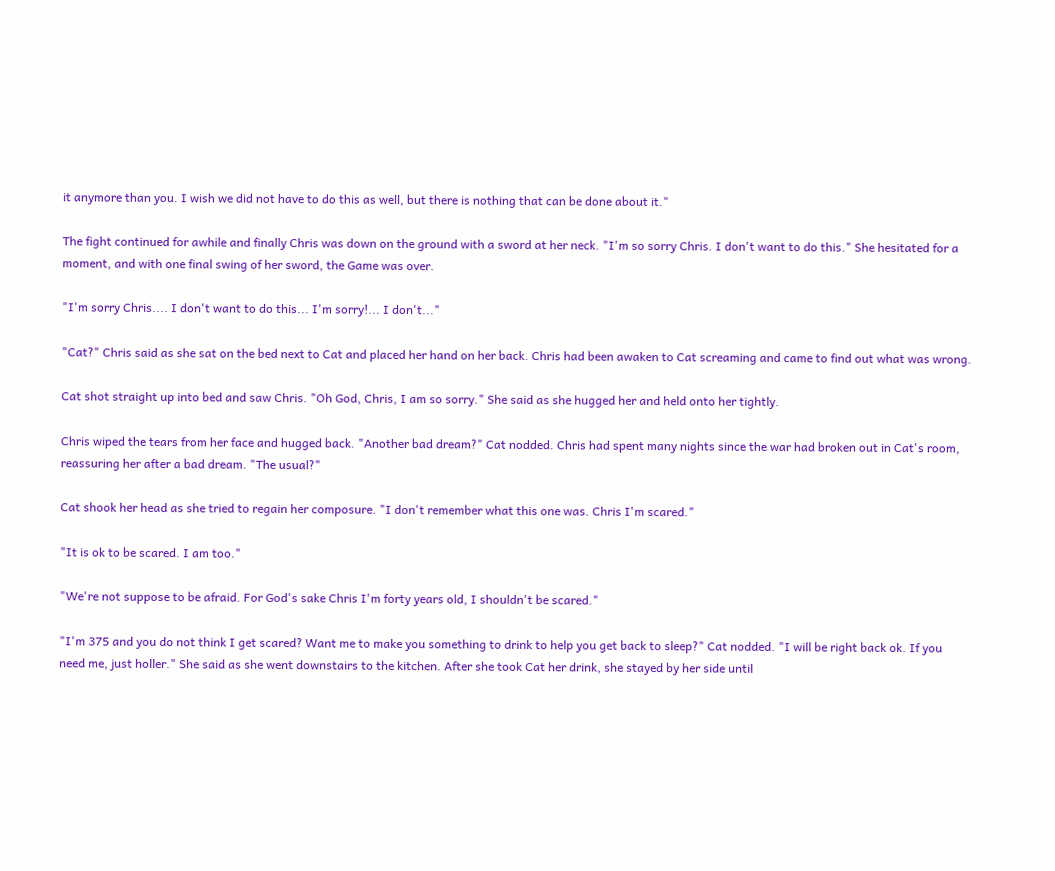it anymore than you. I wish we did not have to do this as well, but there is nothing that can be done about it."

The fight continued for awhile and finally Chris was down on the ground with a sword at her neck. "I'm so sorry Chris. I don't want to do this." She hesitated for a moment, and with one final swing of her sword, the Game was over.

"I'm sorry Chris.... I don't want to do this... I'm sorry!... I don't..."

"Cat?" Chris said as she sat on the bed next to Cat and placed her hand on her back. Chris had been awaken to Cat screaming and came to find out what was wrong.

Cat shot straight up into bed and saw Chris. "Oh God, Chris, I am so sorry." She said as she hugged her and held onto her tightly.

Chris wiped the tears from her face and hugged back. "Another bad dream?" Cat nodded. Chris had spent many nights since the war had broken out in Cat's room, reassuring her after a bad dream. "The usual?"

Cat shook her head as she tried to regain her composure. "I don't remember what this one was. Chris I'm scared."

"It is ok to be scared. I am too."

"We're not suppose to be afraid. For God's sake Chris I'm forty years old, I shouldn't be scared."

"I'm 375 and you do not think I get scared? Want me to make you something to drink to help you get back to sleep?" Cat nodded. "I will be right back ok. If you need me, just holler." She said as she went downstairs to the kitchen. After she took Cat her drink, she stayed by her side until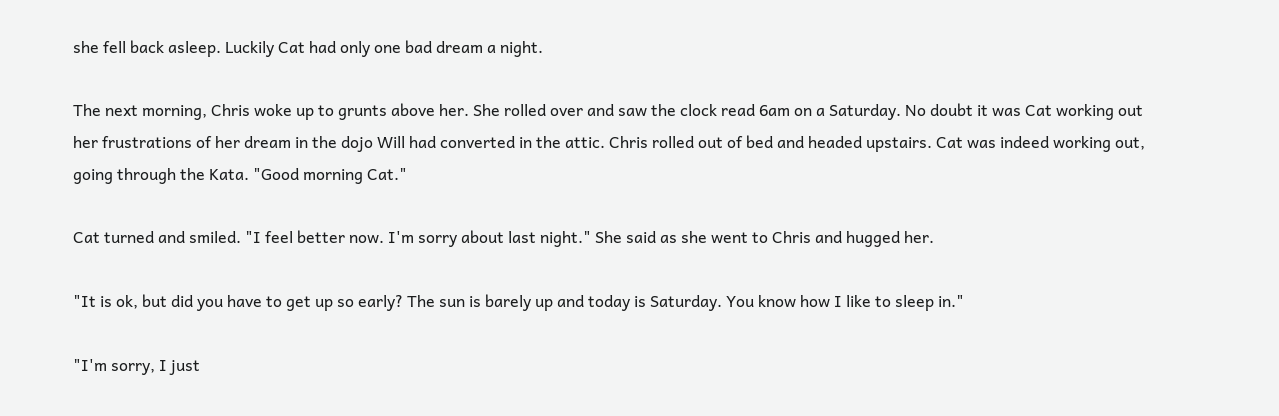she fell back asleep. Luckily Cat had only one bad dream a night.

The next morning, Chris woke up to grunts above her. She rolled over and saw the clock read 6am on a Saturday. No doubt it was Cat working out her frustrations of her dream in the dojo Will had converted in the attic. Chris rolled out of bed and headed upstairs. Cat was indeed working out, going through the Kata. "Good morning Cat."

Cat turned and smiled. "I feel better now. I'm sorry about last night." She said as she went to Chris and hugged her.

"It is ok, but did you have to get up so early? The sun is barely up and today is Saturday. You know how I like to sleep in."

"I'm sorry, I just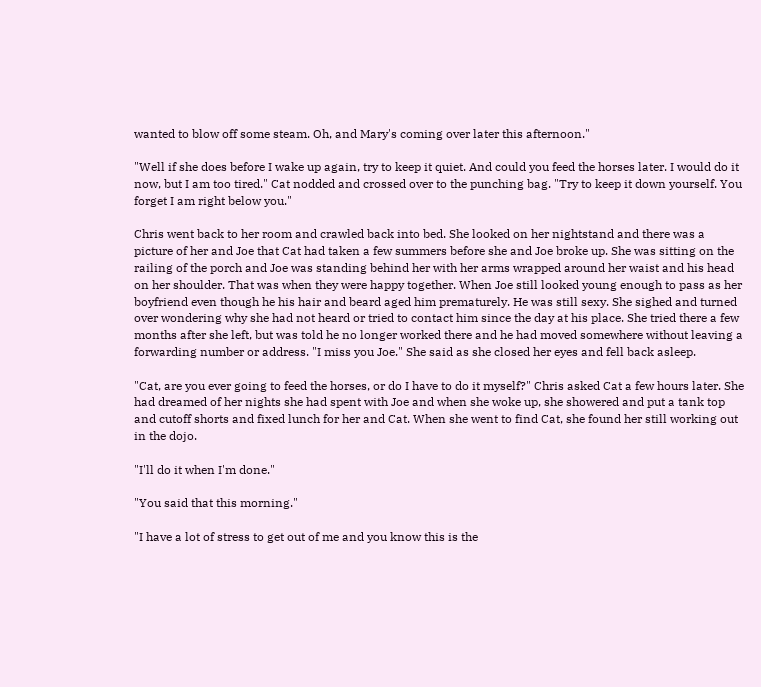wanted to blow off some steam. Oh, and Mary's coming over later this afternoon."

"Well if she does before I wake up again, try to keep it quiet. And could you feed the horses later. I would do it now, but I am too tired." Cat nodded and crossed over to the punching bag. "Try to keep it down yourself. You forget I am right below you."

Chris went back to her room and crawled back into bed. She looked on her nightstand and there was a picture of her and Joe that Cat had taken a few summers before she and Joe broke up. She was sitting on the railing of the porch and Joe was standing behind her with her arms wrapped around her waist and his head on her shoulder. That was when they were happy together. When Joe still looked young enough to pass as her boyfriend even though he his hair and beard aged him prematurely. He was still sexy. She sighed and turned over wondering why she had not heard or tried to contact him since the day at his place. She tried there a few months after she left, but was told he no longer worked there and he had moved somewhere without leaving a forwarding number or address. "I miss you Joe." She said as she closed her eyes and fell back asleep.

"Cat, are you ever going to feed the horses, or do I have to do it myself?" Chris asked Cat a few hours later. She had dreamed of her nights she had spent with Joe and when she woke up, she showered and put a tank top and cutoff shorts and fixed lunch for her and Cat. When she went to find Cat, she found her still working out in the dojo.

"I'll do it when I'm done."

"You said that this morning."

"I have a lot of stress to get out of me and you know this is the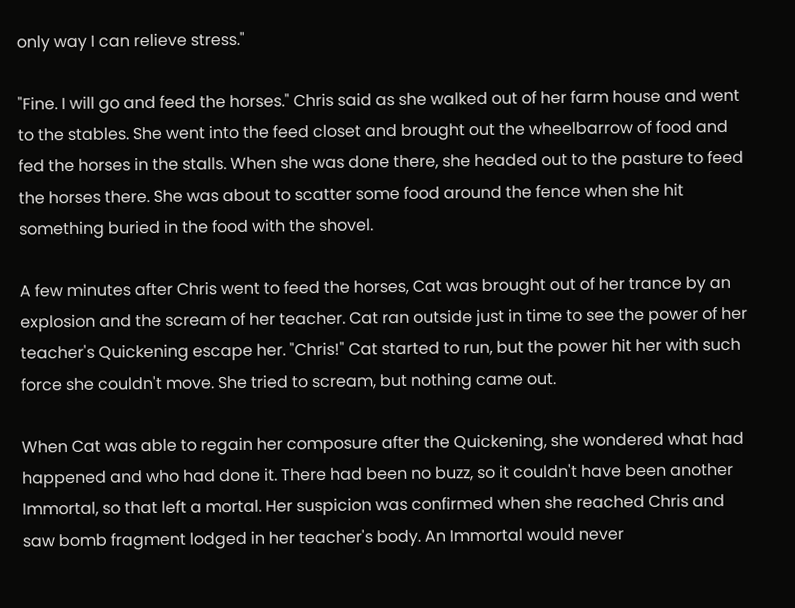only way I can relieve stress."

"Fine. I will go and feed the horses." Chris said as she walked out of her farm house and went to the stables. She went into the feed closet and brought out the wheelbarrow of food and fed the horses in the stalls. When she was done there, she headed out to the pasture to feed the horses there. She was about to scatter some food around the fence when she hit something buried in the food with the shovel.

A few minutes after Chris went to feed the horses, Cat was brought out of her trance by an explosion and the scream of her teacher. Cat ran outside just in time to see the power of her teacher's Quickening escape her. "Chris!" Cat started to run, but the power hit her with such force she couldn't move. She tried to scream, but nothing came out.

When Cat was able to regain her composure after the Quickening, she wondered what had happened and who had done it. There had been no buzz, so it couldn't have been another Immortal, so that left a mortal. Her suspicion was confirmed when she reached Chris and saw bomb fragment lodged in her teacher's body. An Immortal would never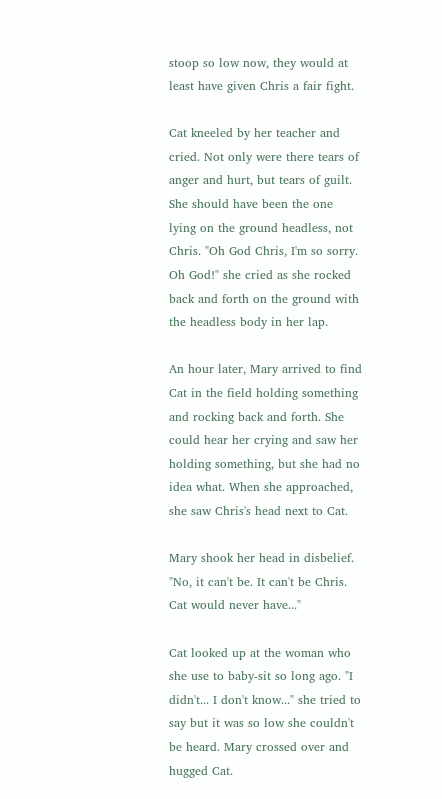stoop so low now, they would at least have given Chris a fair fight.

Cat kneeled by her teacher and cried. Not only were there tears of anger and hurt, but tears of guilt. She should have been the one lying on the ground headless, not Chris. "Oh God Chris, I'm so sorry. Oh God!" she cried as she rocked back and forth on the ground with the headless body in her lap.

An hour later, Mary arrived to find Cat in the field holding something and rocking back and forth. She could hear her crying and saw her holding something, but she had no idea what. When she approached, she saw Chris's head next to Cat.

Mary shook her head in disbelief. "No, it can't be. It can't be Chris. Cat would never have..."

Cat looked up at the woman who she use to baby-sit so long ago. "I didn't... I don't know..." she tried to say but it was so low she couldn't be heard. Mary crossed over and hugged Cat.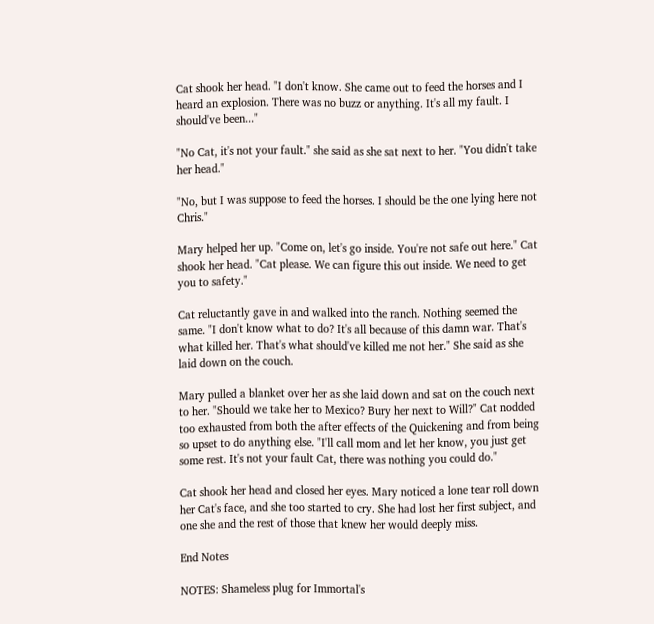Cat shook her head. "I don't know. She came out to feed the horses and I heard an explosion. There was no buzz or anything. It's all my fault. I should've been..."

"No Cat, it's not your fault." she said as she sat next to her. "You didn't take her head."

"No, but I was suppose to feed the horses. I should be the one lying here not Chris."

Mary helped her up. "Come on, let's go inside. You're not safe out here." Cat shook her head. "Cat please. We can figure this out inside. We need to get you to safety."

Cat reluctantly gave in and walked into the ranch. Nothing seemed the same. "I don't know what to do? It's all because of this damn war. That's what killed her. That's what should've killed me not her." She said as she laid down on the couch.

Mary pulled a blanket over her as she laid down and sat on the couch next to her. "Should we take her to Mexico? Bury her next to Will?" Cat nodded too exhausted from both the after effects of the Quickening and from being so upset to do anything else. "I'll call mom and let her know, you just get some rest. It's not your fault Cat, there was nothing you could do."

Cat shook her head and closed her eyes. Mary noticed a lone tear roll down her Cat's face, and she too started to cry. She had lost her first subject, and one she and the rest of those that knew her would deeply miss.

End Notes

NOTES: Shameless plug for Immortal's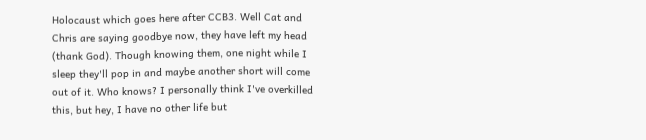Holocaust which goes here after CCB3. Well Cat and Chris are saying goodbye now, they have left my head (thank God). Though knowing them, one night while I sleep they'll pop in and maybe another short will come out of it. Who knows? I personally think I've overkilled this, but hey, I have no other life but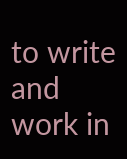to write and work in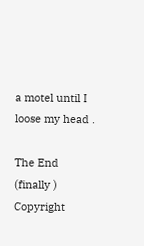a motel until I loose my head .

The End (finally )
Copyright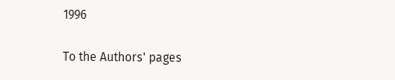1996

To the Authors' pages